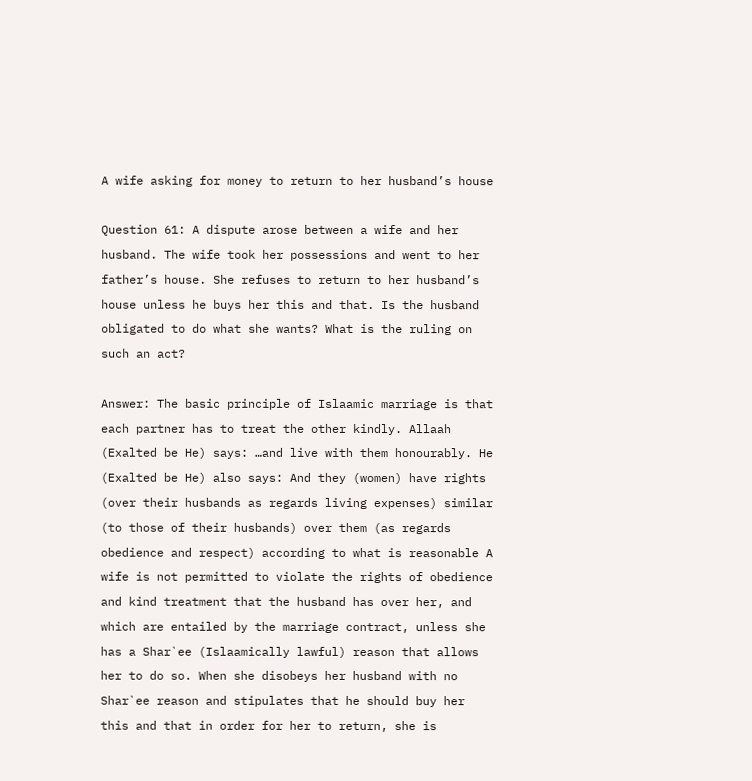A wife asking for money to return to her husband’s house

Question 61: A dispute arose between a wife and her husband. The wife took her possessions and went to her father’s house. She refuses to return to her husband’s house unless he buys her this and that. Is the husband obligated to do what she wants? What is the ruling on such an act?

Answer: The basic principle of Islaamic marriage is that each partner has to treat the other kindly. Allaah (Exalted be He) says: …and live with them honourably. He (Exalted be He) also says: And they (women) have rights (over their husbands as regards living expenses) similar (to those of their husbands) over them (as regards obedience and respect) according to what is reasonable A wife is not permitted to violate the rights of obedience and kind treatment that the husband has over her, and which are entailed by the marriage contract, unless she has a Shar`ee (Islaamically lawful) reason that allows her to do so. When she disobeys her husband with no Shar`ee reason and stipulates that he should buy her this and that in order for her to return, she is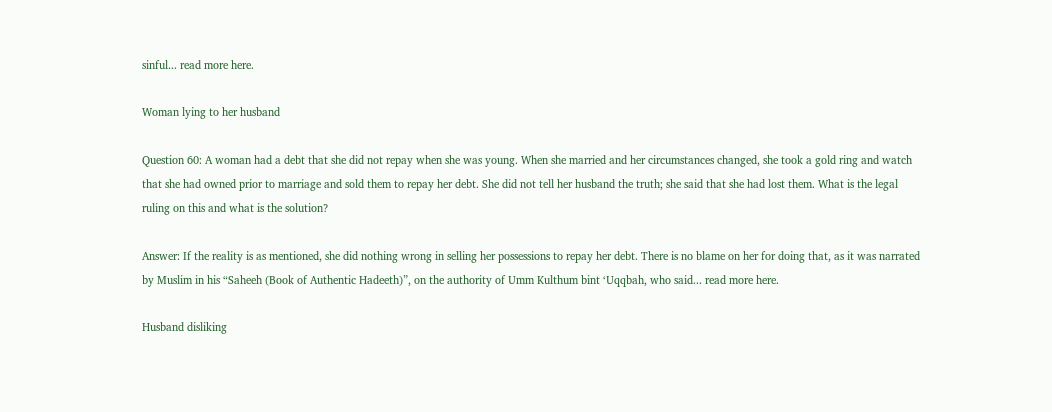sinful... read more here.

Woman lying to her husband

Question 60: A woman had a debt that she did not repay when she was young. When she married and her circumstances changed, she took a gold ring and watch that she had owned prior to marriage and sold them to repay her debt. She did not tell her husband the truth; she said that she had lost them. What is the legal ruling on this and what is the solution?

Answer: If the reality is as mentioned, she did nothing wrong in selling her possessions to repay her debt. There is no blame on her for doing that, as it was narrated by Muslim in his “Saheeh (Book of Authentic Hadeeth)”, on the authority of Umm Kulthum bint ‘Uqqbah, who said... read more here.

Husband disliking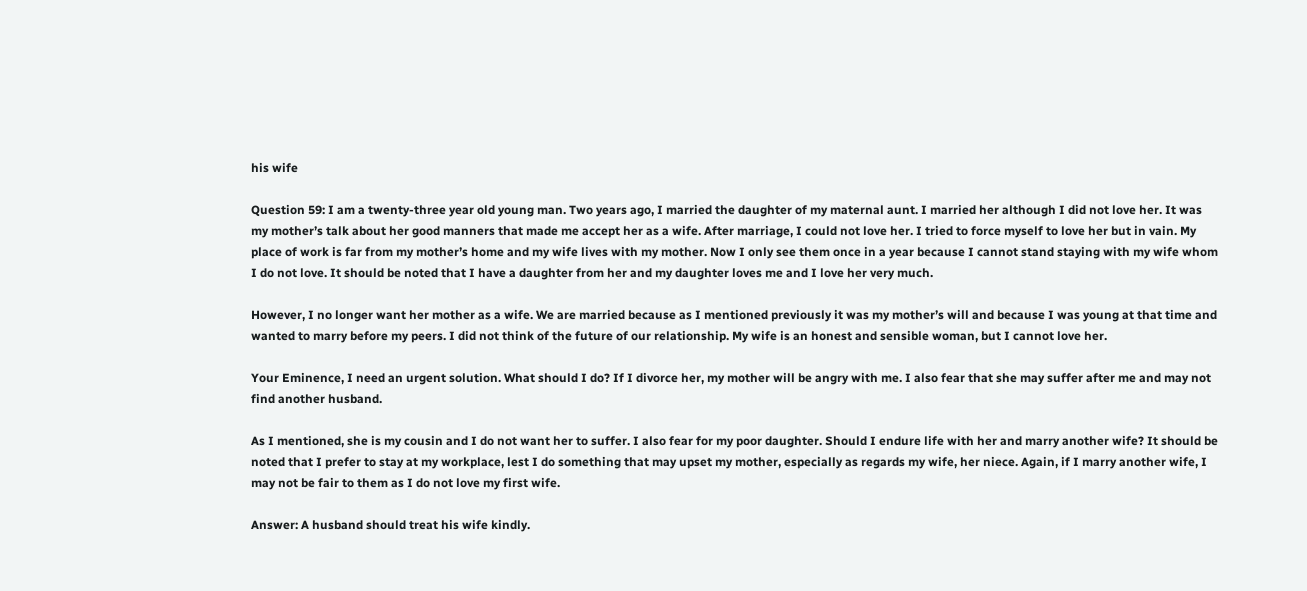his wife

Question 59: I am a twenty-three year old young man. Two years ago, I married the daughter of my maternal aunt. I married her although I did not love her. It was my mother’s talk about her good manners that made me accept her as a wife. After marriage, I could not love her. I tried to force myself to love her but in vain. My place of work is far from my mother’s home and my wife lives with my mother. Now I only see them once in a year because I cannot stand staying with my wife whom I do not love. It should be noted that I have a daughter from her and my daughter loves me and I love her very much.

However, I no longer want her mother as a wife. We are married because as I mentioned previously it was my mother’s will and because I was young at that time and wanted to marry before my peers. I did not think of the future of our relationship. My wife is an honest and sensible woman, but I cannot love her.

Your Eminence, I need an urgent solution. What should I do? If I divorce her, my mother will be angry with me. I also fear that she may suffer after me and may not find another husband.

As I mentioned, she is my cousin and I do not want her to suffer. I also fear for my poor daughter. Should I endure life with her and marry another wife? It should be noted that I prefer to stay at my workplace, lest I do something that may upset my mother, especially as regards my wife, her niece. Again, if I marry another wife, I may not be fair to them as I do not love my first wife.

Answer: A husband should treat his wife kindly.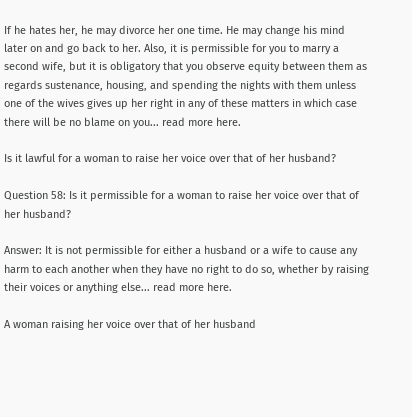If he hates her, he may divorce her one time. He may change his mind later on and go back to her. Also, it is permissible for you to marry a second wife, but it is obligatory that you observe equity between them as regards sustenance, housing, and spending the nights with them unless one of the wives gives up her right in any of these matters in which case there will be no blame on you... read more here.

Is it lawful for a woman to raise her voice over that of her husband?

Question 58: Is it permissible for a woman to raise her voice over that of her husband?

Answer: It is not permissible for either a husband or a wife to cause any harm to each another when they have no right to do so, whether by raising their voices or anything else... read more here.

A woman raising her voice over that of her husband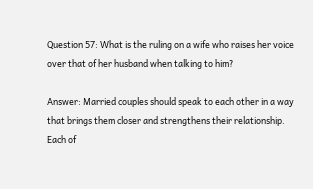Question 57: What is the ruling on a wife who raises her voice over that of her husband when talking to him?

Answer: Married couples should speak to each other in a way that brings them closer and strengthens their relationship. Each of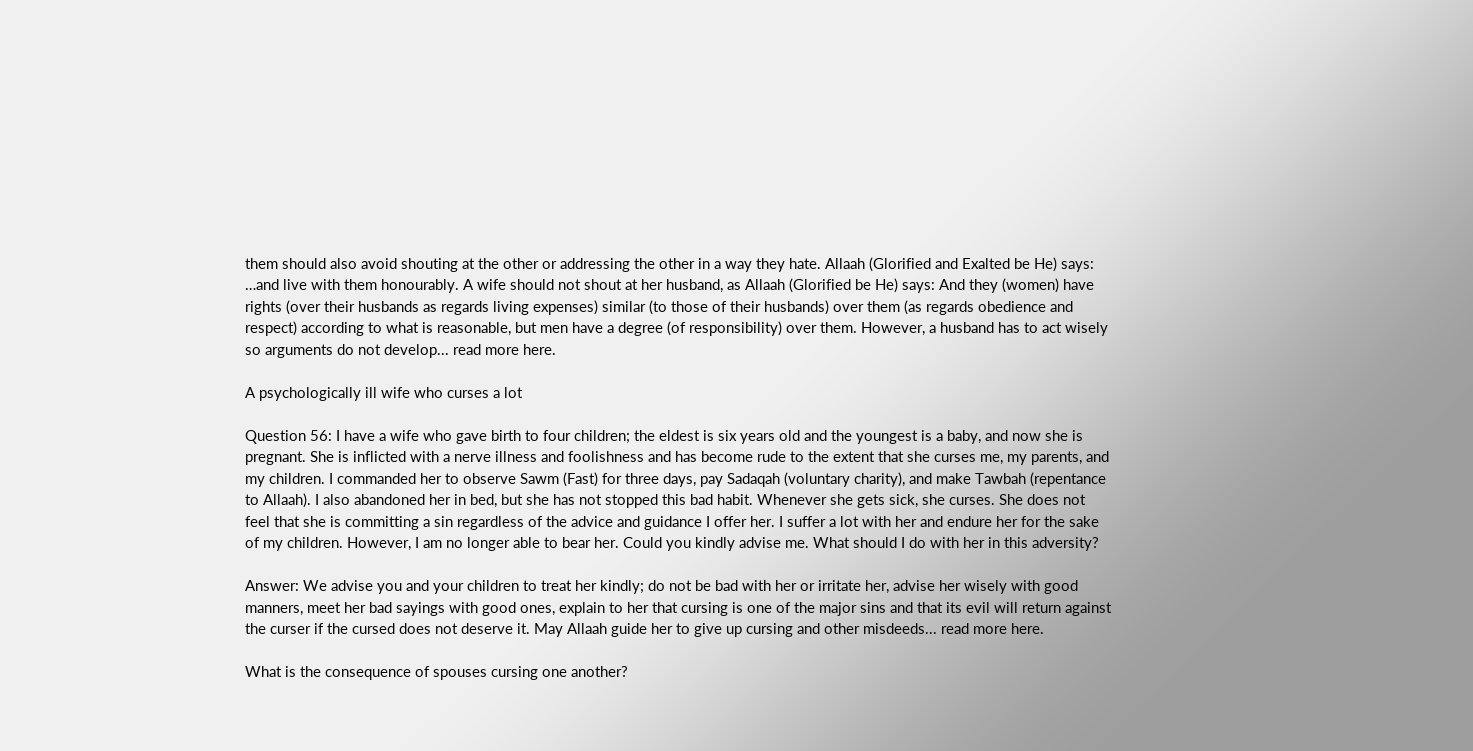them should also avoid shouting at the other or addressing the other in a way they hate. Allaah (Glorified and Exalted be He) says: …and live with them honourably. A wife should not shout at her husband, as Allaah (Glorified be He) says: And they (women) have rights (over their husbands as regards living expenses) similar (to those of their husbands) over them (as regards obedience and respect) according to what is reasonable, but men have a degree (of responsibility) over them. However, a husband has to act wisely so arguments do not develop... read more here.

A psychologically ill wife who curses a lot

Question 56: I have a wife who gave birth to four children; the eldest is six years old and the youngest is a baby, and now she is pregnant. She is inflicted with a nerve illness and foolishness and has become rude to the extent that she curses me, my parents, and my children. I commanded her to observe Sawm (Fast) for three days, pay Sadaqah (voluntary charity), and make Tawbah (repentance to Allaah). I also abandoned her in bed, but she has not stopped this bad habit. Whenever she gets sick, she curses. She does not feel that she is committing a sin regardless of the advice and guidance I offer her. I suffer a lot with her and endure her for the sake of my children. However, I am no longer able to bear her. Could you kindly advise me. What should I do with her in this adversity?

Answer: We advise you and your children to treat her kindly; do not be bad with her or irritate her, advise her wisely with good manners, meet her bad sayings with good ones, explain to her that cursing is one of the major sins and that its evil will return against the curser if the cursed does not deserve it. May Allaah guide her to give up cursing and other misdeeds... read more here.

What is the consequence of spouses cursing one another?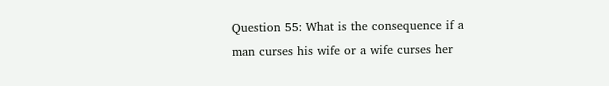Question 55: What is the consequence if a man curses his wife or a wife curses her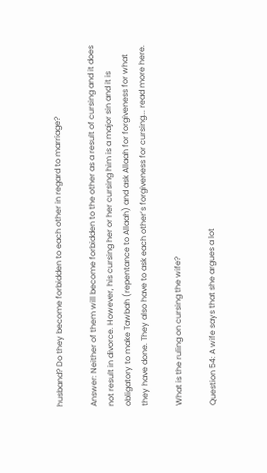husband? Do they become forbidden to each other in regard to marriage?

Answer: Neither of them will become forbidden to the other as a result of cursing and it does not result in divorce. However, his cursing her or her cursing him is a major sin and it is obligatory to make Tawbah (repentance to Allaah) and ask Allaah for forgiveness for what they have done. They also have to ask each other’s forgiveness for cursing... read more here.

What is the ruling on cursing the wife?

Question 54: A wife says that she argues a lot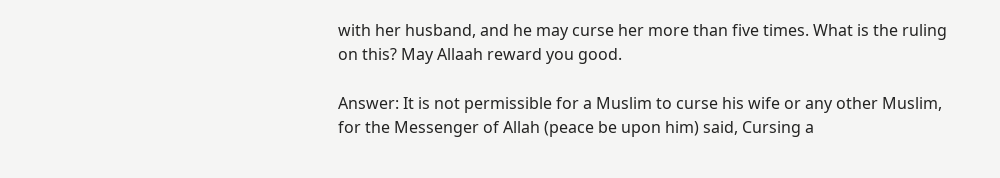with her husband, and he may curse her more than five times. What is the ruling on this? May Allaah reward you good.

Answer: It is not permissible for a Muslim to curse his wife or any other Muslim, for the Messenger of Allah (peace be upon him) said, Cursing a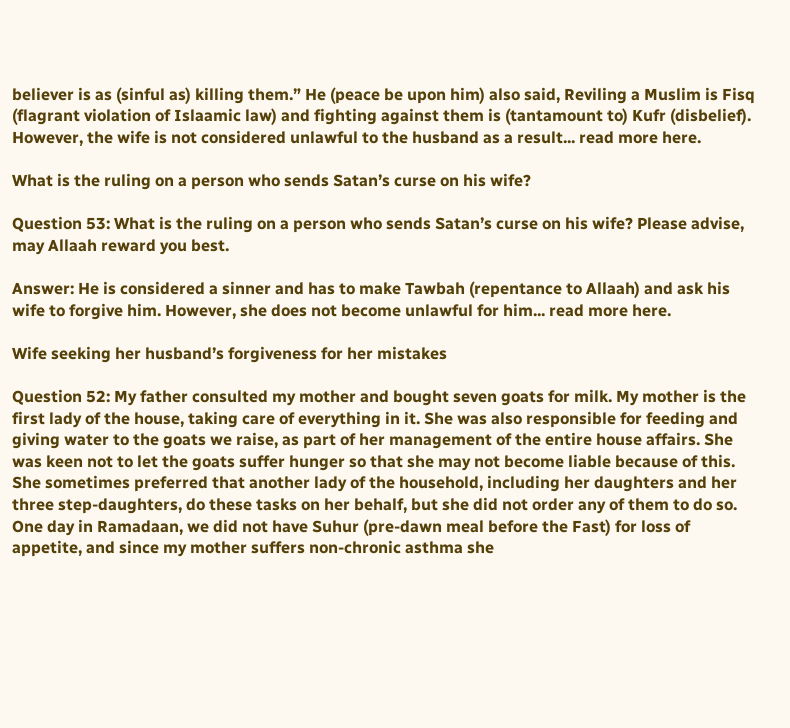believer is as (sinful as) killing them.” He (peace be upon him) also said, Reviling a Muslim is Fisq (flagrant violation of Islaamic law) and fighting against them is (tantamount to) Kufr (disbelief). However, the wife is not considered unlawful to the husband as a result... read more here.

What is the ruling on a person who sends Satan’s curse on his wife?

Question 53: What is the ruling on a person who sends Satan’s curse on his wife? Please advise, may Allaah reward you best.

Answer: He is considered a sinner and has to make Tawbah (repentance to Allaah) and ask his wife to forgive him. However, she does not become unlawful for him... read more here.

Wife seeking her husband’s forgiveness for her mistakes

Question 52: My father consulted my mother and bought seven goats for milk. My mother is the first lady of the house, taking care of everything in it. She was also responsible for feeding and giving water to the goats we raise, as part of her management of the entire house affairs. She was keen not to let the goats suffer hunger so that she may not become liable because of this. She sometimes preferred that another lady of the household, including her daughters and her three step-daughters, do these tasks on her behalf, but she did not order any of them to do so. One day in Ramadaan, we did not have Suhur (pre-dawn meal before the Fast) for loss of appetite, and since my mother suffers non-chronic asthma she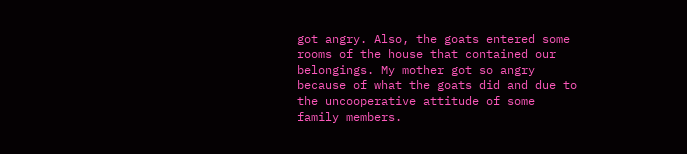got angry. Also, the goats entered some rooms of the house that contained our belongings. My mother got so angry because of what the goats did and due to the uncooperative attitude of some family members.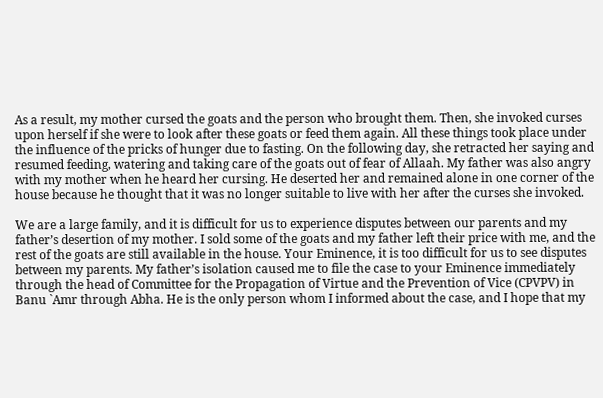As a result, my mother cursed the goats and the person who brought them. Then, she invoked curses upon herself if she were to look after these goats or feed them again. All these things took place under the influence of the pricks of hunger due to fasting. On the following day, she retracted her saying and resumed feeding, watering and taking care of the goats out of fear of Allaah. My father was also angry with my mother when he heard her cursing. He deserted her and remained alone in one corner of the house because he thought that it was no longer suitable to live with her after the curses she invoked.

We are a large family, and it is difficult for us to experience disputes between our parents and my father’s desertion of my mother. I sold some of the goats and my father left their price with me, and the rest of the goats are still available in the house. Your Eminence, it is too difficult for us to see disputes between my parents. My father’s isolation caused me to file the case to your Eminence immediately through the head of Committee for the Propagation of Virtue and the Prevention of Vice (CPVPV) in Banu `Amr through Abha. He is the only person whom I informed about the case, and I hope that my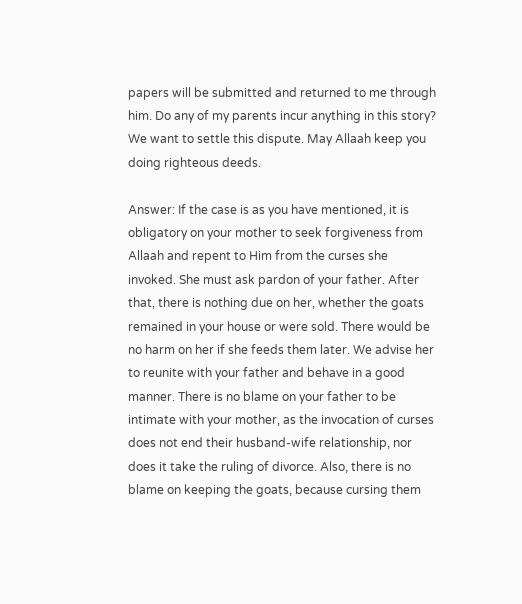papers will be submitted and returned to me through him. Do any of my parents incur anything in this story? We want to settle this dispute. May Allaah keep you doing righteous deeds.

Answer: If the case is as you have mentioned, it is obligatory on your mother to seek forgiveness from Allaah and repent to Him from the curses she invoked. She must ask pardon of your father. After that, there is nothing due on her, whether the goats remained in your house or were sold. There would be no harm on her if she feeds them later. We advise her to reunite with your father and behave in a good manner. There is no blame on your father to be intimate with your mother, as the invocation of curses does not end their husband-wife relationship, nor does it take the ruling of divorce. Also, there is no blame on keeping the goats, because cursing them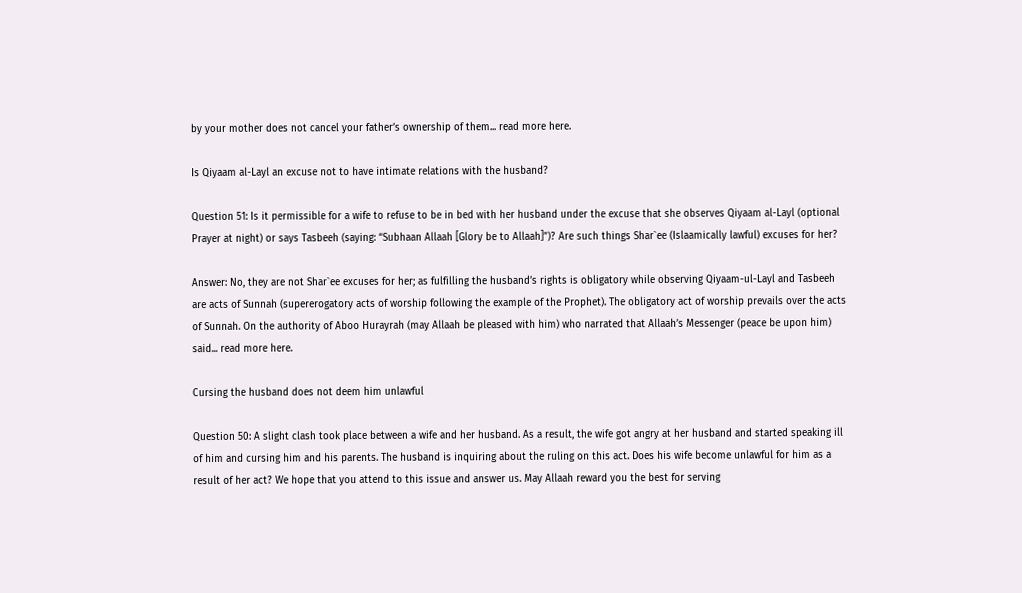by your mother does not cancel your father’s ownership of them... read more here.

Is Qiyaam al-Layl an excuse not to have intimate relations with the husband?

Question 51: Is it permissible for a wife to refuse to be in bed with her husband under the excuse that she observes Qiyaam al-Layl (optional Prayer at night) or says Tasbeeh (saying: “Subhaan Allaah [Glory be to Allaah]”)? Are such things Shar`ee (Islaamically lawful) excuses for her?

Answer: No, they are not Shar`ee excuses for her; as fulfilling the husband’s rights is obligatory while observing Qiyaam-ul-Layl and Tasbeeh are acts of Sunnah (supererogatory acts of worship following the example of the Prophet). The obligatory act of worship prevails over the acts of Sunnah. On the authority of Aboo Hurayrah (may Allaah be pleased with him) who narrated that Allaah’s Messenger (peace be upon him) said... read more here.

Cursing the husband does not deem him unlawful

Question 50: A slight clash took place between a wife and her husband. As a result, the wife got angry at her husband and started speaking ill of him and cursing him and his parents. The husband is inquiring about the ruling on this act. Does his wife become unlawful for him as a result of her act? We hope that you attend to this issue and answer us. May Allaah reward you the best for serving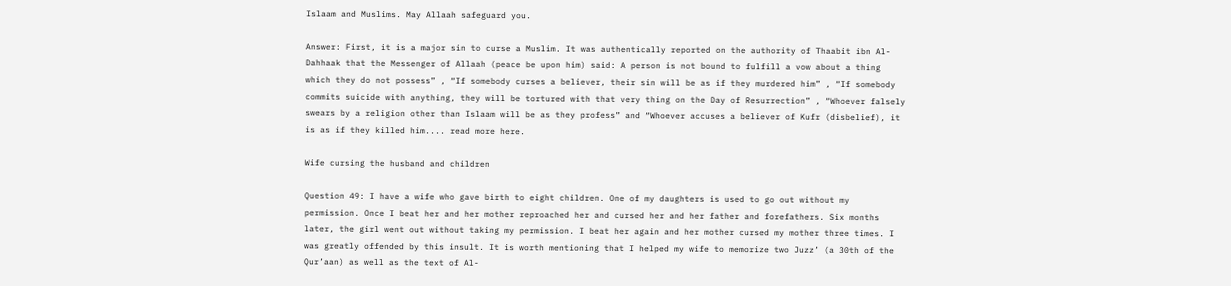Islaam and Muslims. May Allaah safeguard you.

Answer: First, it is a major sin to curse a Muslim. It was authentically reported on the authority of Thaabit ibn Al-Dahhaak that the Messenger of Allaah (peace be upon him) said: A person is not bound to fulfill a vow about a thing which they do not possess” , “If somebody curses a believer, their sin will be as if they murdered him” , “If somebody commits suicide with anything, they will be tortured with that very thing on the Day of Resurrection” , “Whoever falsely swears by a religion other than Islaam will be as they profess” and “Whoever accuses a believer of Kufr (disbelief), it is as if they killed him.... read more here.

Wife cursing the husband and children

Question 49: I have a wife who gave birth to eight children. One of my daughters is used to go out without my permission. Once I beat her and her mother reproached her and cursed her and her father and forefathers. Six months later, the girl went out without taking my permission. I beat her again and her mother cursed my mother three times. I was greatly offended by this insult. It is worth mentioning that I helped my wife to memorize two Juzz’ (a 30th of the Qur’aan) as well as the text of Al-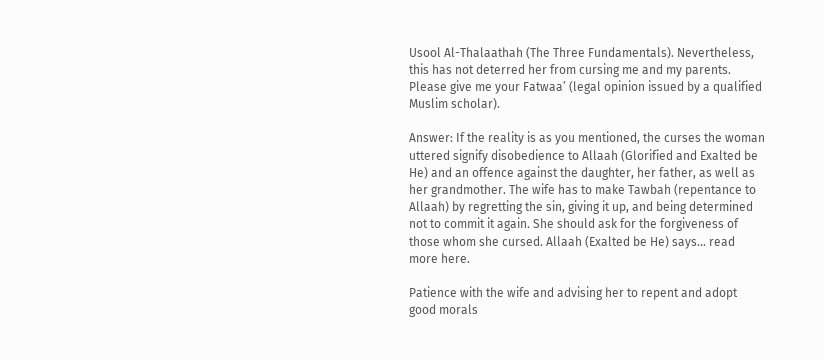Usool Al-Thalaathah (The Three Fundamentals). Nevertheless, this has not deterred her from cursing me and my parents. Please give me your Fatwaa’ (legal opinion issued by a qualified Muslim scholar).

Answer: If the reality is as you mentioned, the curses the woman uttered signify disobedience to Allaah (Glorified and Exalted be He) and an offence against the daughter, her father, as well as her grandmother. The wife has to make Tawbah (repentance to Allaah) by regretting the sin, giving it up, and being determined not to commit it again. She should ask for the forgiveness of those whom she cursed. Allaah (Exalted be He) says... read more here.

Patience with the wife and advising her to repent and adopt good morals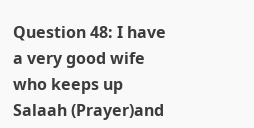Question 48: I have a very good wife who keeps up Salaah (Prayer)and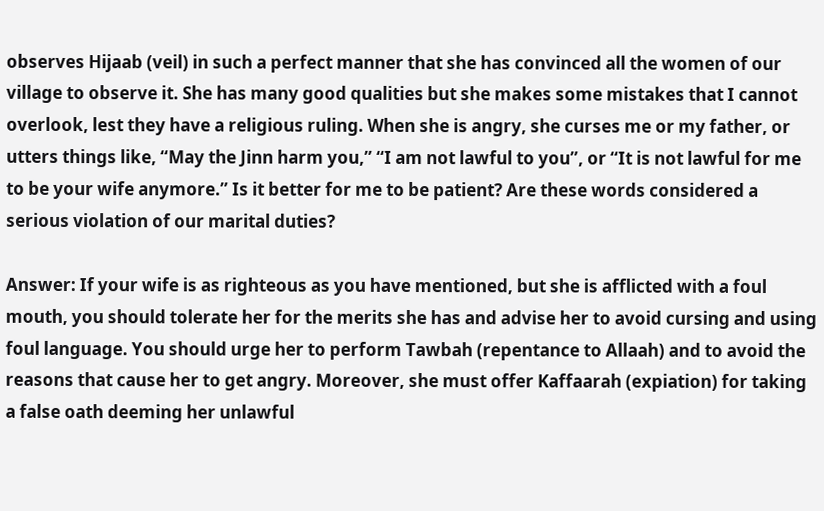observes Hijaab (veil) in such a perfect manner that she has convinced all the women of our village to observe it. She has many good qualities but she makes some mistakes that I cannot overlook, lest they have a religious ruling. When she is angry, she curses me or my father, or utters things like, “May the Jinn harm you,” “I am not lawful to you”, or “It is not lawful for me to be your wife anymore.” Is it better for me to be patient? Are these words considered a serious violation of our marital duties?

Answer: If your wife is as righteous as you have mentioned, but she is afflicted with a foul mouth, you should tolerate her for the merits she has and advise her to avoid cursing and using foul language. You should urge her to perform Tawbah (repentance to Allaah) and to avoid the reasons that cause her to get angry. Moreover, she must offer Kaffaarah (expiation) for taking a false oath deeming her unlawful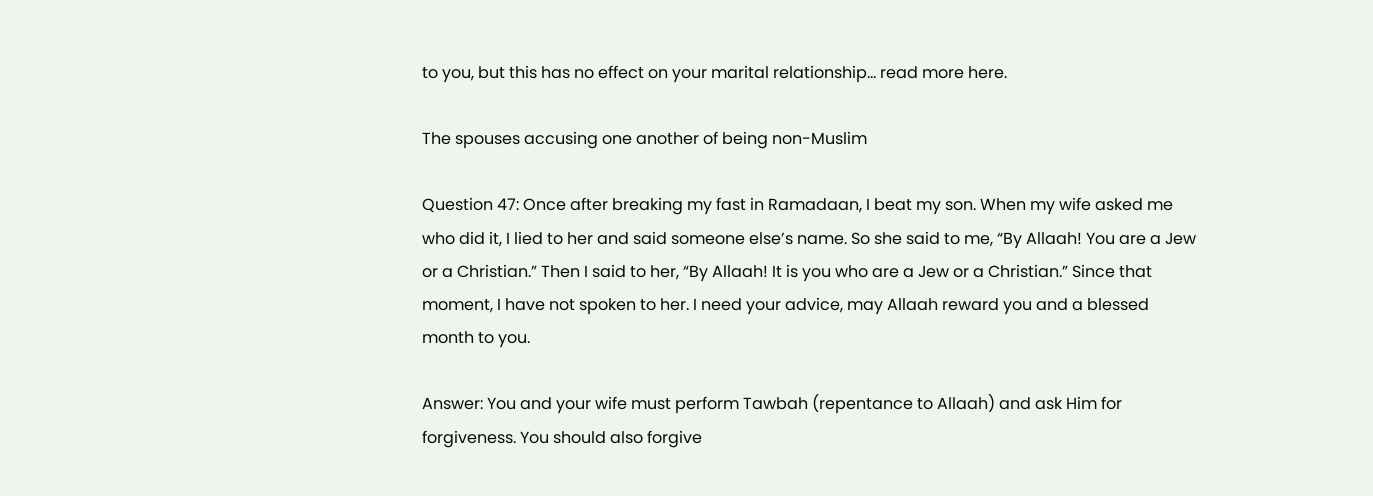to you, but this has no effect on your marital relationship... read more here.

The spouses accusing one another of being non-Muslim

Question 47: Once after breaking my fast in Ramadaan, I beat my son. When my wife asked me who did it, I lied to her and said someone else’s name. So she said to me, “By Allaah! You are a Jew or a Christian.” Then I said to her, “By Allaah! It is you who are a Jew or a Christian.” Since that moment, I have not spoken to her. I need your advice, may Allaah reward you and a blessed month to you.

Answer: You and your wife must perform Tawbah (repentance to Allaah) and ask Him for forgiveness. You should also forgive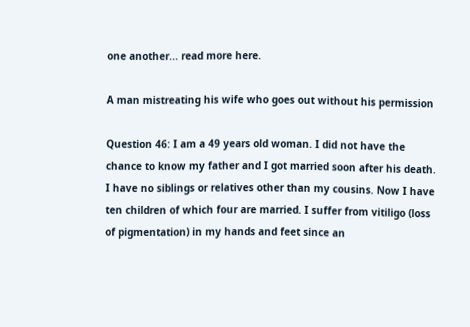one another... read more here.

A man mistreating his wife who goes out without his permission

Question 46: I am a 49 years old woman. I did not have the chance to know my father and I got married soon after his death. I have no siblings or relatives other than my cousins. Now I have ten children of which four are married. I suffer from vitiligo (loss of pigmentation) in my hands and feet since an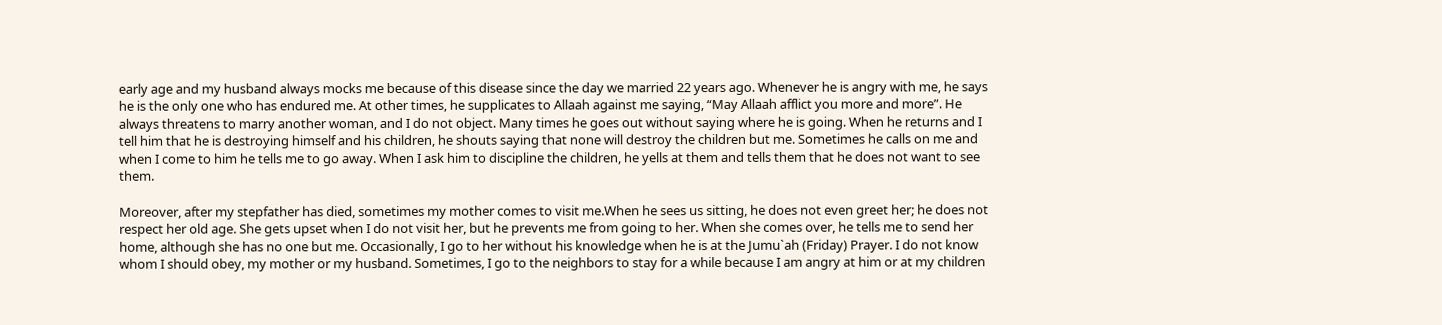early age and my husband always mocks me because of this disease since the day we married 22 years ago. Whenever he is angry with me, he says he is the only one who has endured me. At other times, he supplicates to Allaah against me saying, “May Allaah afflict you more and more”. He always threatens to marry another woman, and I do not object. Many times he goes out without saying where he is going. When he returns and I tell him that he is destroying himself and his children, he shouts saying that none will destroy the children but me. Sometimes he calls on me and when I come to him he tells me to go away. When I ask him to discipline the children, he yells at them and tells them that he does not want to see them.

Moreover, after my stepfather has died, sometimes my mother comes to visit me.When he sees us sitting, he does not even greet her; he does not respect her old age. She gets upset when I do not visit her, but he prevents me from going to her. When she comes over, he tells me to send her home, although she has no one but me. Occasionally, I go to her without his knowledge when he is at the Jumu`ah (Friday) Prayer. I do not know whom I should obey, my mother or my husband. Sometimes, I go to the neighbors to stay for a while because I am angry at him or at my children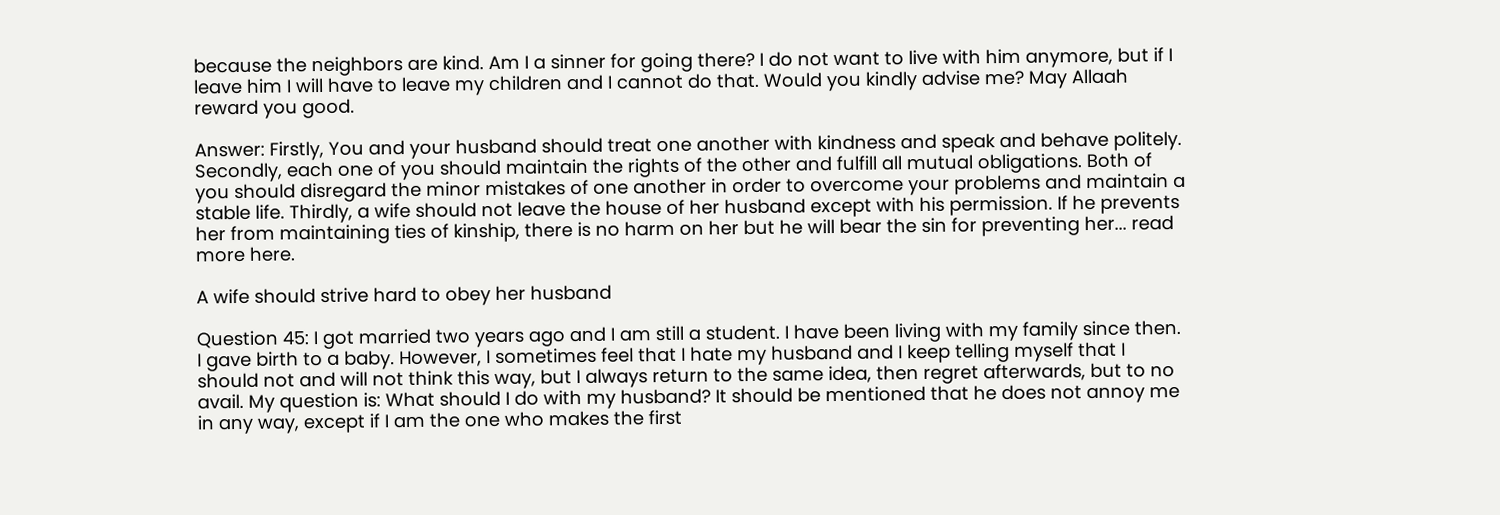because the neighbors are kind. Am I a sinner for going there? I do not want to live with him anymore, but if I leave him I will have to leave my children and I cannot do that. Would you kindly advise me? May Allaah reward you good.

Answer: Firstly, You and your husband should treat one another with kindness and speak and behave politely. Secondly, each one of you should maintain the rights of the other and fulfill all mutual obligations. Both of you should disregard the minor mistakes of one another in order to overcome your problems and maintain a stable life. Thirdly, a wife should not leave the house of her husband except with his permission. If he prevents her from maintaining ties of kinship, there is no harm on her but he will bear the sin for preventing her... read more here.

A wife should strive hard to obey her husband

Question 45: I got married two years ago and I am still a student. I have been living with my family since then. I gave birth to a baby. However, I sometimes feel that I hate my husband and I keep telling myself that I should not and will not think this way, but I always return to the same idea, then regret afterwards, but to no avail. My question is: What should I do with my husband? It should be mentioned that he does not annoy me in any way, except if I am the one who makes the first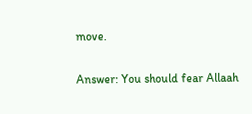move.

Answer: You should fear Allaah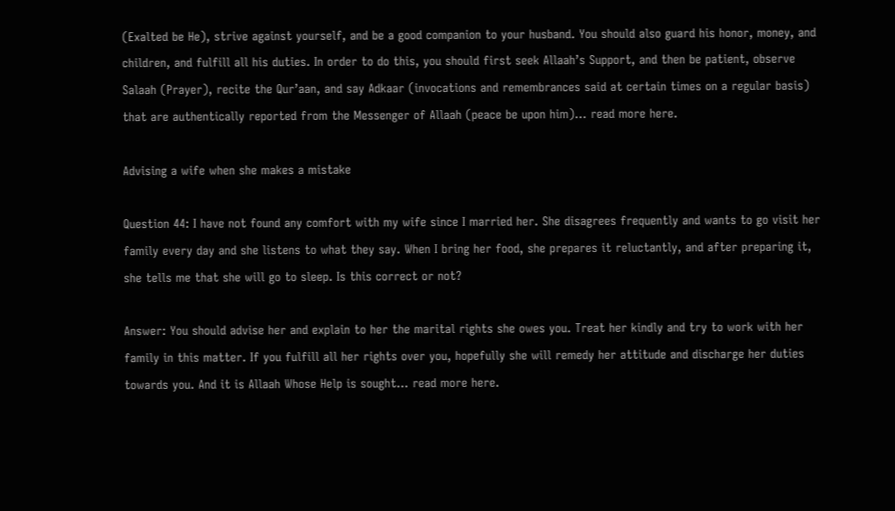(Exalted be He), strive against yourself, and be a good companion to your husband. You should also guard his honor, money, and children, and fulfill all his duties. In order to do this, you should first seek Allaah’s Support, and then be patient, observe Salaah (Prayer), recite the Qur’aan, and say Adkaar (invocations and remembrances said at certain times on a regular basis) that are authentically reported from the Messenger of Allaah (peace be upon him)... read more here.

Advising a wife when she makes a mistake

Question 44: I have not found any comfort with my wife since I married her. She disagrees frequently and wants to go visit her family every day and she listens to what they say. When I bring her food, she prepares it reluctantly, and after preparing it, she tells me that she will go to sleep. Is this correct or not?

Answer: You should advise her and explain to her the marital rights she owes you. Treat her kindly and try to work with her family in this matter. If you fulfill all her rights over you, hopefully she will remedy her attitude and discharge her duties towards you. And it is Allaah Whose Help is sought... read more here.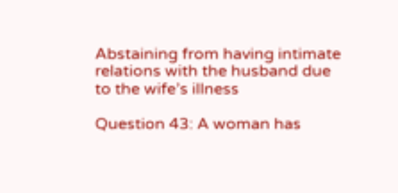Abstaining from having intimate relations with the husband due to the wife’s illness

Question 43: A woman has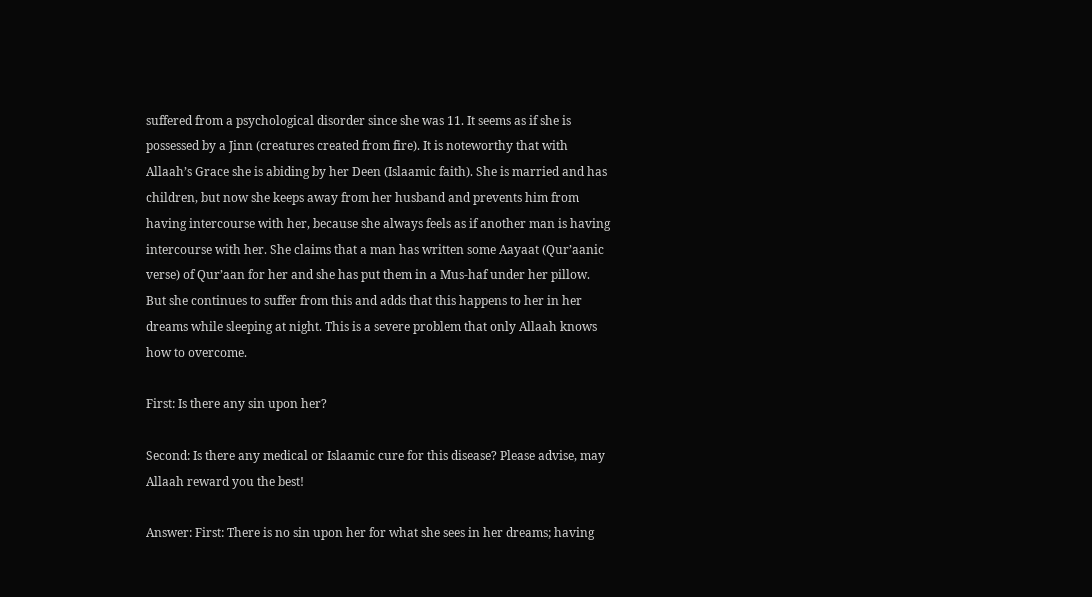suffered from a psychological disorder since she was 11. It seems as if she is possessed by a Jinn (creatures created from fire). It is noteworthy that with Allaah’s Grace she is abiding by her Deen (Islaamic faith). She is married and has children, but now she keeps away from her husband and prevents him from having intercourse with her, because she always feels as if another man is having intercourse with her. She claims that a man has written some Aayaat (Qur’aanic verse) of Qur’aan for her and she has put them in a Mus-haf under her pillow. But she continues to suffer from this and adds that this happens to her in her dreams while sleeping at night. This is a severe problem that only Allaah knows how to overcome.

First: Is there any sin upon her?

Second: Is there any medical or Islaamic cure for this disease? Please advise, may Allaah reward you the best!

Answer: First: There is no sin upon her for what she sees in her dreams; having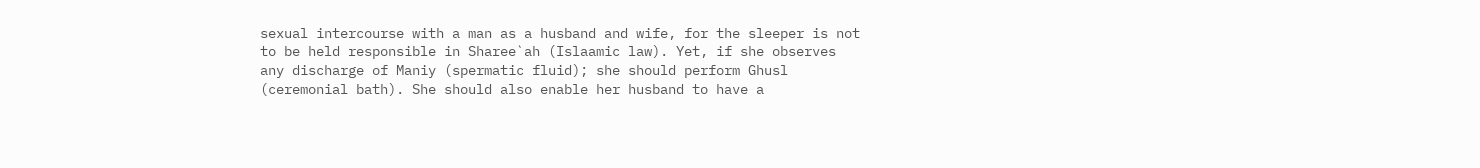sexual intercourse with a man as a husband and wife, for the sleeper is not to be held responsible in Sharee`ah (Islaamic law). Yet, if she observes any discharge of Maniy (spermatic fluid); she should perform Ghusl (ceremonial bath). She should also enable her husband to have a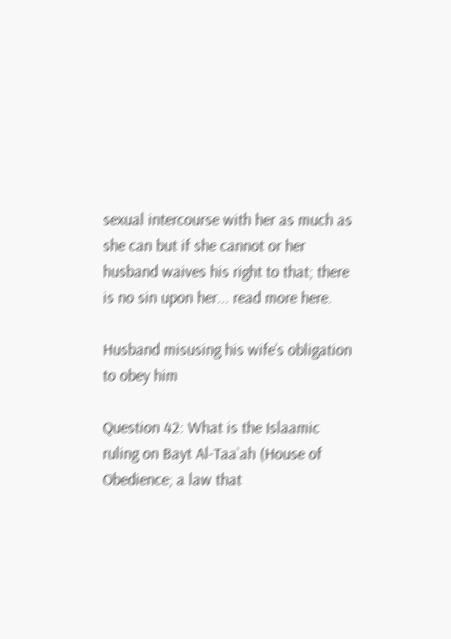sexual intercourse with her as much as she can but if she cannot or her husband waives his right to that; there is no sin upon her... read more here.

Husband misusing his wife’s obligation to obey him

Question 42: What is the Islaamic ruling on Bayt Al-Taa`ah (House of Obedience; a law that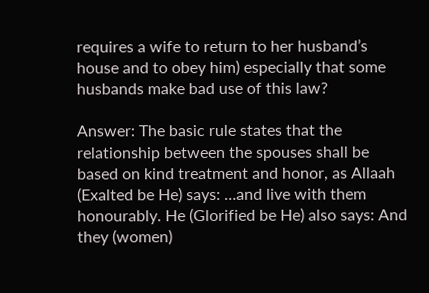requires a wife to return to her husband’s house and to obey him) especially that some husbands make bad use of this law?

Answer: The basic rule states that the relationship between the spouses shall be based on kind treatment and honor, as Allaah (Exalted be He) says: …and live with them honourably. He (Glorified be He) also says: And they (women)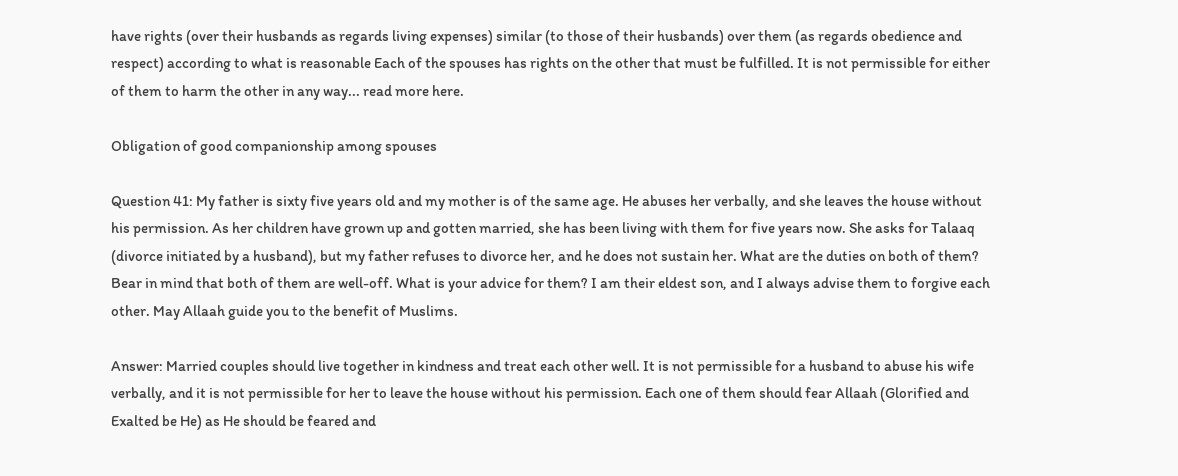have rights (over their husbands as regards living expenses) similar (to those of their husbands) over them (as regards obedience and respect) according to what is reasonable Each of the spouses has rights on the other that must be fulfilled. It is not permissible for either of them to harm the other in any way... read more here.

Obligation of good companionship among spouses

Question 41: My father is sixty five years old and my mother is of the same age. He abuses her verbally, and she leaves the house without his permission. As her children have grown up and gotten married, she has been living with them for five years now. She asks for Talaaq (divorce initiated by a husband), but my father refuses to divorce her, and he does not sustain her. What are the duties on both of them? Bear in mind that both of them are well-off. What is your advice for them? I am their eldest son, and I always advise them to forgive each other. May Allaah guide you to the benefit of Muslims.

Answer: Married couples should live together in kindness and treat each other well. It is not permissible for a husband to abuse his wife verbally, and it is not permissible for her to leave the house without his permission. Each one of them should fear Allaah (Glorified and Exalted be He) as He should be feared and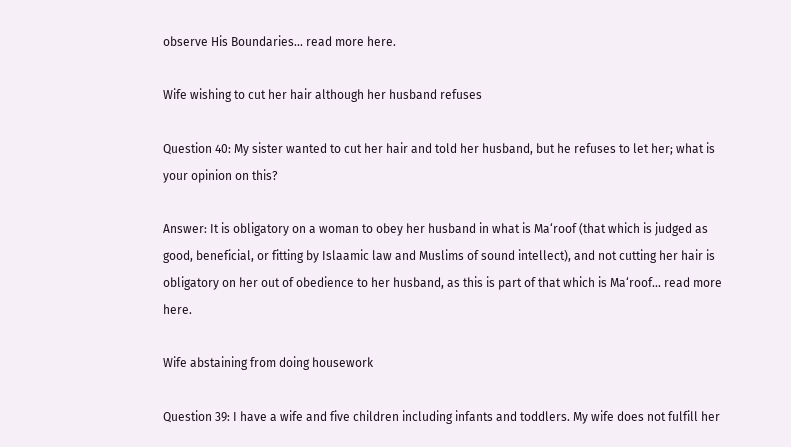observe His Boundaries... read more here.

Wife wishing to cut her hair although her husband refuses

Question 40: My sister wanted to cut her hair and told her husband, but he refuses to let her; what is your opinion on this?

Answer: It is obligatory on a woman to obey her husband in what is Ma‘roof (that which is judged as good, beneficial, or fitting by Islaamic law and Muslims of sound intellect), and not cutting her hair is obligatory on her out of obedience to her husband, as this is part of that which is Ma‘roof... read more here.

Wife abstaining from doing housework

Question 39: I have a wife and five children including infants and toddlers. My wife does not fulfill her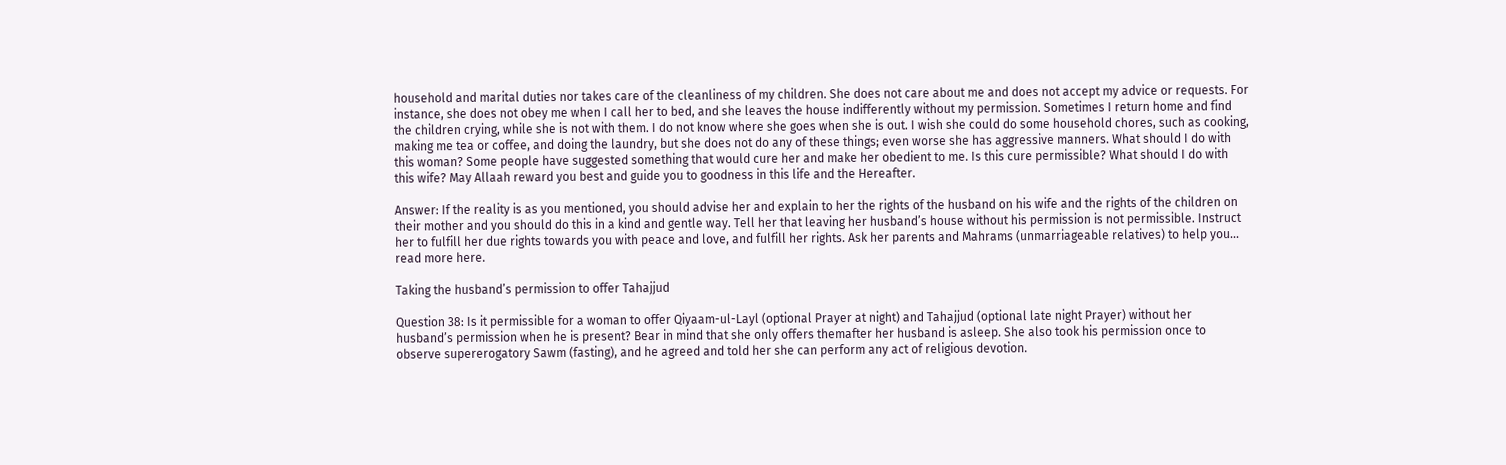household and marital duties nor takes care of the cleanliness of my children. She does not care about me and does not accept my advice or requests. For instance, she does not obey me when I call her to bed, and she leaves the house indifferently without my permission. Sometimes I return home and find the children crying, while she is not with them. I do not know where she goes when she is out. I wish she could do some household chores, such as cooking, making me tea or coffee, and doing the laundry, but she does not do any of these things; even worse she has aggressive manners. What should I do with this woman? Some people have suggested something that would cure her and make her obedient to me. Is this cure permissible? What should I do with this wife? May Allaah reward you best and guide you to goodness in this life and the Hereafter.

Answer: If the reality is as you mentioned, you should advise her and explain to her the rights of the husband on his wife and the rights of the children on their mother and you should do this in a kind and gentle way. Tell her that leaving her husband’s house without his permission is not permissible. Instruct her to fulfill her due rights towards you with peace and love, and fulfill her rights. Ask her parents and Mahrams (unmarriageable relatives) to help you... read more here.

Taking the husband’s permission to offer Tahajjud

Question 38: Is it permissible for a woman to offer Qiyaam-ul-Layl (optional Prayer at night) and Tahajjud (optional late night Prayer) without her husband’s permission when he is present? Bear in mind that she only offers themafter her husband is asleep. She also took his permission once to observe supererogatory Sawm (fasting), and he agreed and told her she can perform any act of religious devotion.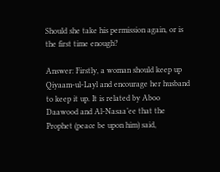Should she take his permission again, or is the first time enough?

Answer: Firstly, a woman should keep up Qiyaam-ul-Layl and encourage her husband to keep it up. It is related by Aboo Daawood and Al-Nasaa’ee that the Prophet (peace be upon him) said,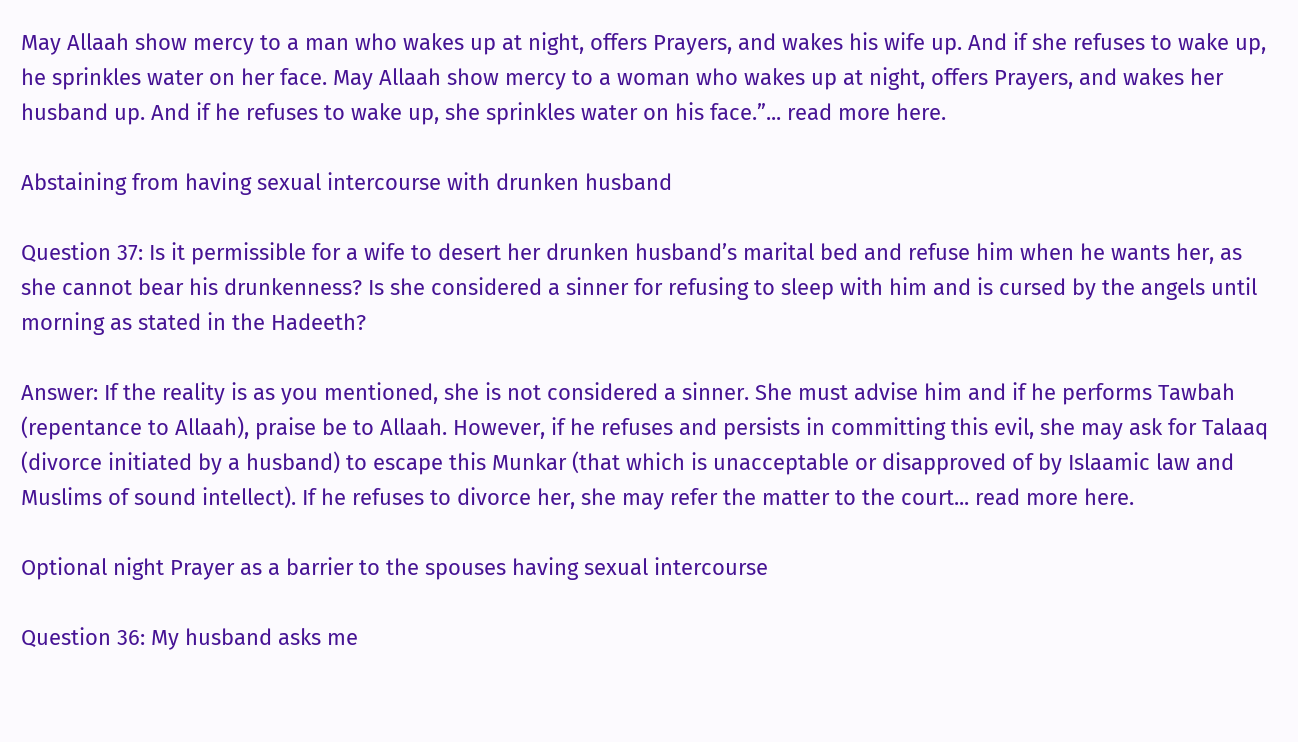May Allaah show mercy to a man who wakes up at night, offers Prayers, and wakes his wife up. And if she refuses to wake up, he sprinkles water on her face. May Allaah show mercy to a woman who wakes up at night, offers Prayers, and wakes her husband up. And if he refuses to wake up, she sprinkles water on his face.”... read more here.

Abstaining from having sexual intercourse with drunken husband

Question 37: Is it permissible for a wife to desert her drunken husband’s marital bed and refuse him when he wants her, as she cannot bear his drunkenness? Is she considered a sinner for refusing to sleep with him and is cursed by the angels until morning as stated in the Hadeeth?

Answer: If the reality is as you mentioned, she is not considered a sinner. She must advise him and if he performs Tawbah (repentance to Allaah), praise be to Allaah. However, if he refuses and persists in committing this evil, she may ask for Talaaq (divorce initiated by a husband) to escape this Munkar (that which is unacceptable or disapproved of by Islaamic law and Muslims of sound intellect). If he refuses to divorce her, she may refer the matter to the court... read more here.

Optional night Prayer as a barrier to the spouses having sexual intercourse

Question 36: My husband asks me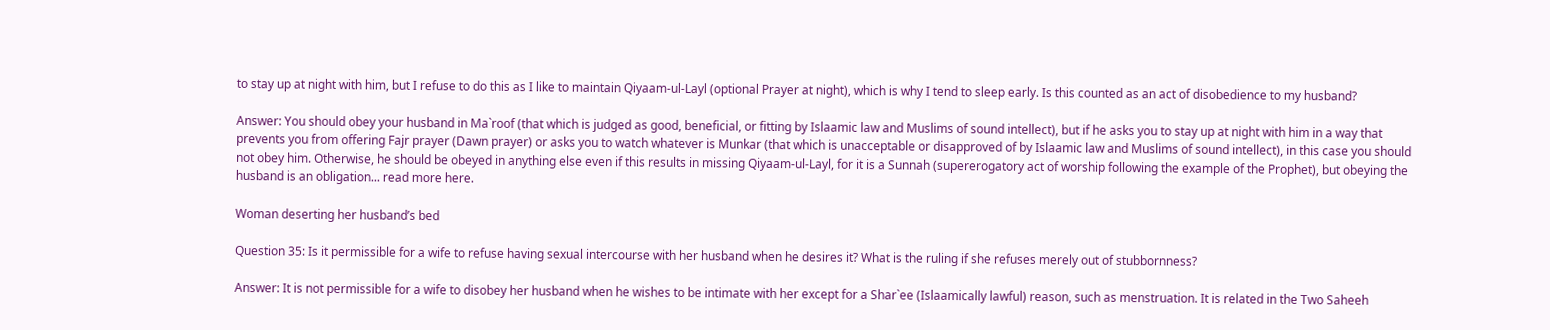to stay up at night with him, but I refuse to do this as I like to maintain Qiyaam-ul-Layl (optional Prayer at night), which is why I tend to sleep early. Is this counted as an act of disobedience to my husband?

Answer: You should obey your husband in Ma`roof (that which is judged as good, beneficial, or fitting by Islaamic law and Muslims of sound intellect), but if he asks you to stay up at night with him in a way that prevents you from offering Fajr prayer (Dawn prayer) or asks you to watch whatever is Munkar (that which is unacceptable or disapproved of by Islaamic law and Muslims of sound intellect), in this case you should not obey him. Otherwise, he should be obeyed in anything else even if this results in missing Qiyaam-ul-Layl, for it is a Sunnah (supererogatory act of worship following the example of the Prophet), but obeying the husband is an obligation... read more here.

Woman deserting her husband’s bed

Question 35: Is it permissible for a wife to refuse having sexual intercourse with her husband when he desires it? What is the ruling if she refuses merely out of stubbornness?

Answer: It is not permissible for a wife to disobey her husband when he wishes to be intimate with her except for a Shar`ee (Islaamically lawful) reason, such as menstruation. It is related in the Two Saheeh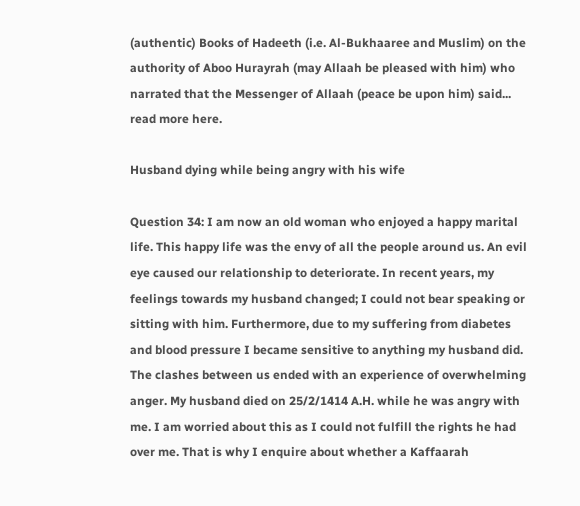(authentic) Books of Hadeeth (i.e. Al-Bukhaaree and Muslim) on the authority of Aboo Hurayrah (may Allaah be pleased with him) who narrated that the Messenger of Allaah (peace be upon him) said... read more here.

Husband dying while being angry with his wife

Question 34: I am now an old woman who enjoyed a happy marital life. This happy life was the envy of all the people around us. An evil eye caused our relationship to deteriorate. In recent years, my feelings towards my husband changed; I could not bear speaking or sitting with him. Furthermore, due to my suffering from diabetes and blood pressure I became sensitive to anything my husband did. The clashes between us ended with an experience of overwhelming anger. My husband died on 25/2/1414 A.H. while he was angry with me. I am worried about this as I could not fulfill the rights he had over me. That is why I enquire about whether a Kaffaarah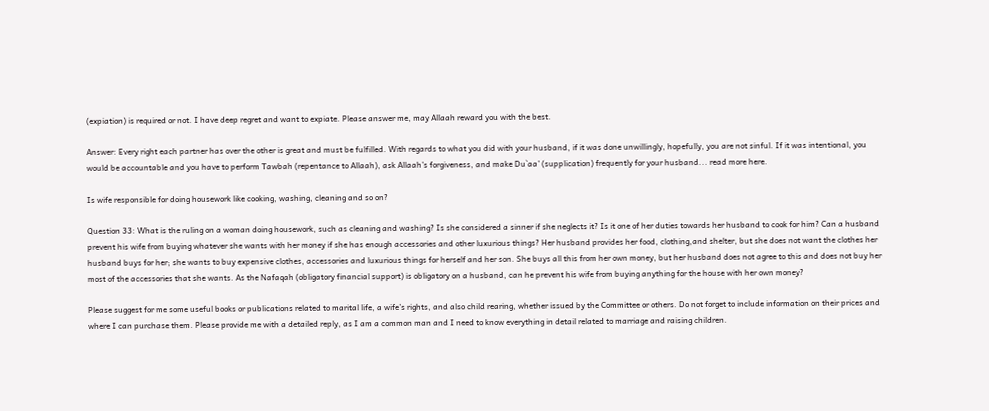(expiation) is required or not. I have deep regret and want to expiate. Please answer me, may Allaah reward you with the best.

Answer: Every right each partner has over the other is great and must be fulfilled. With regards to what you did with your husband, if it was done unwillingly, hopefully, you are not sinful. If it was intentional, you would be accountable and you have to perform Tawbah (repentance to Allaah), ask Allaah’s forgiveness, and make Du`aa’ (supplication) frequently for your husband... read more here.

Is wife responsible for doing housework like cooking, washing, cleaning and so on?

Question 33: What is the ruling on a woman doing housework, such as cleaning and washing? Is she considered a sinner if she neglects it? Is it one of her duties towards her husband to cook for him? Can a husband prevent his wife from buying whatever she wants with her money if she has enough accessories and other luxurious things? Her husband provides her food, clothing,and shelter, but she does not want the clothes her husband buys for her; she wants to buy expensive clothes, accessories and luxurious things for herself and her son. She buys all this from her own money, but her husband does not agree to this and does not buy her most of the accessories that she wants. As the Nafaqah (obligatory financial support) is obligatory on a husband, can he prevent his wife from buying anything for the house with her own money?

Please suggest for me some useful books or publications related to marital life, a wife’s rights, and also child rearing, whether issued by the Committee or others. Do not forget to include information on their prices and where I can purchase them. Please provide me with a detailed reply, as I am a common man and I need to know everything in detail related to marriage and raising children.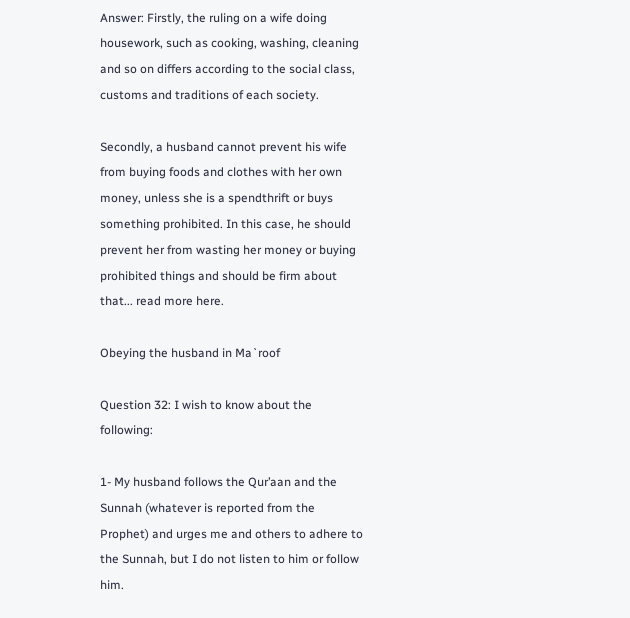Answer: Firstly, the ruling on a wife doing housework, such as cooking, washing, cleaning and so on differs according to the social class, customs and traditions of each society.

Secondly, a husband cannot prevent his wife from buying foods and clothes with her own money, unless she is a spendthrift or buys something prohibited. In this case, he should prevent her from wasting her money or buying prohibited things and should be firm about that... read more here.

Obeying the husband in Ma`roof

Question 32: I wish to know about the following:

1- My husband follows the Qur’aan and the Sunnah (whatever is reported from the Prophet) and urges me and others to adhere to the Sunnah, but I do not listen to him or follow him.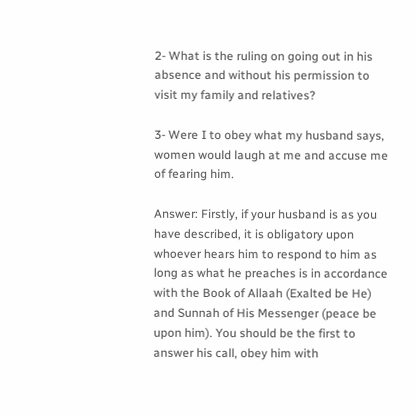2- What is the ruling on going out in his absence and without his permission to visit my family and relatives?

3- Were I to obey what my husband says, women would laugh at me and accuse me of fearing him.

Answer: Firstly, if your husband is as you have described, it is obligatory upon whoever hears him to respond to him as long as what he preaches is in accordance with the Book of Allaah (Exalted be He) and Sunnah of His Messenger (peace be upon him). You should be the first to answer his call, obey him with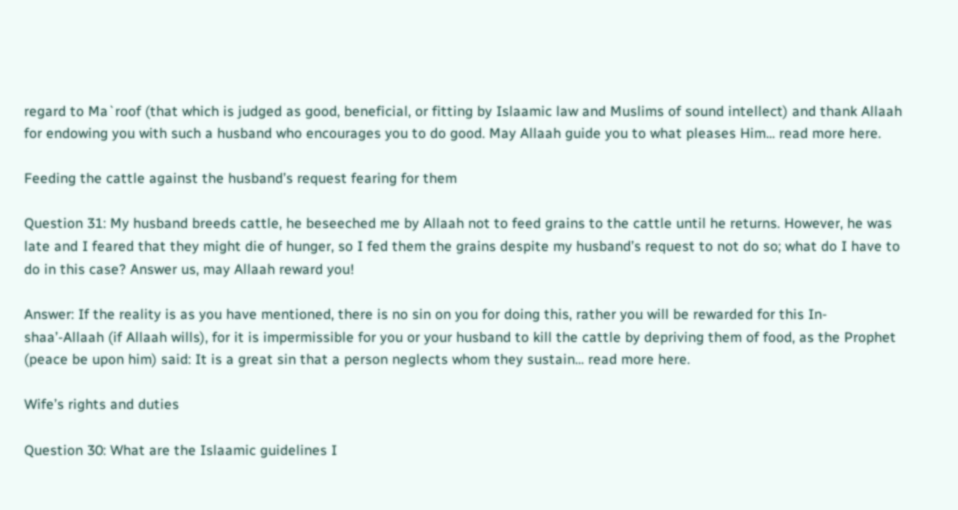regard to Ma`roof (that which is judged as good, beneficial, or fitting by Islaamic law and Muslims of sound intellect) and thank Allaah for endowing you with such a husband who encourages you to do good. May Allaah guide you to what pleases Him... read more here.

Feeding the cattle against the husband’s request fearing for them

Question 31: My husband breeds cattle, he beseeched me by Allaah not to feed grains to the cattle until he returns. However, he was late and I feared that they might die of hunger, so I fed them the grains despite my husband’s request to not do so; what do I have to do in this case? Answer us, may Allaah reward you!

Answer: If the reality is as you have mentioned, there is no sin on you for doing this, rather you will be rewarded for this In-shaa’-Allaah (if Allaah wills), for it is impermissible for you or your husband to kill the cattle by depriving them of food, as the Prophet (peace be upon him) said: It is a great sin that a person neglects whom they sustain... read more here.

Wife’s rights and duties

Question 30: What are the Islaamic guidelines I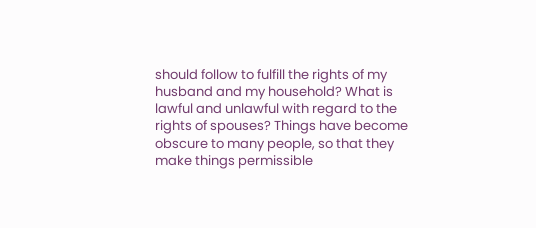should follow to fulfill the rights of my husband and my household? What is lawful and unlawful with regard to the rights of spouses? Things have become obscure to many people, so that they make things permissible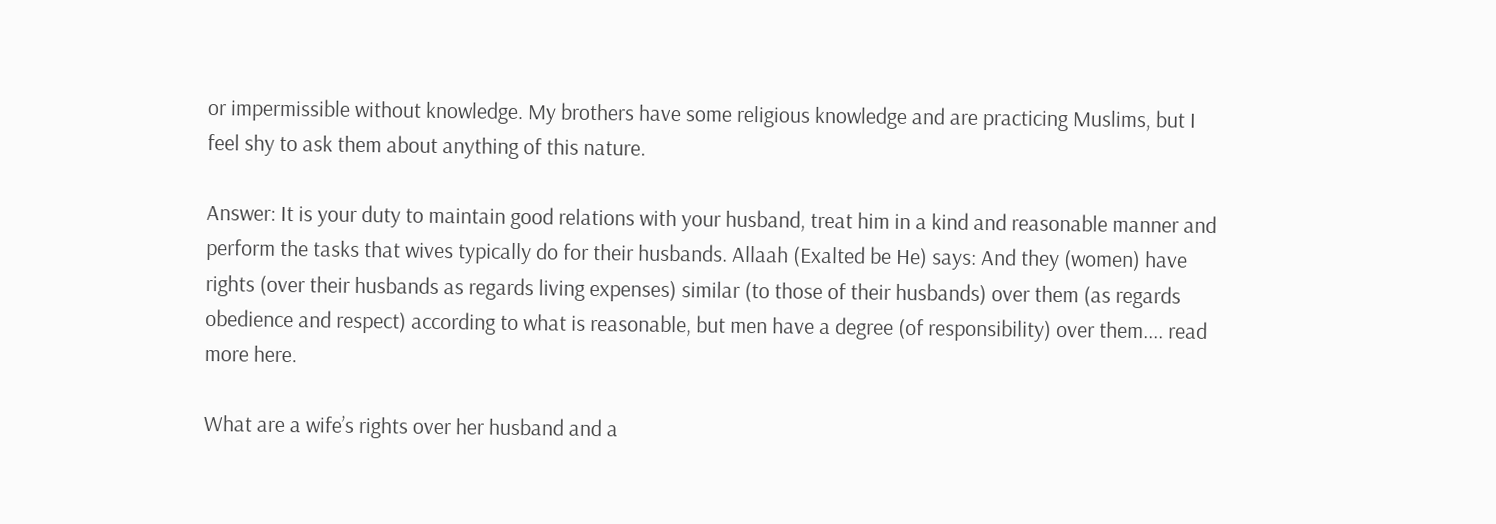or impermissible without knowledge. My brothers have some religious knowledge and are practicing Muslims, but I feel shy to ask them about anything of this nature.

Answer: It is your duty to maintain good relations with your husband, treat him in a kind and reasonable manner and perform the tasks that wives typically do for their husbands. Allaah (Exalted be He) says: And they (women) have rights (over their husbands as regards living expenses) similar (to those of their husbands) over them (as regards obedience and respect) according to what is reasonable, but men have a degree (of responsibility) over them.... read more here.

What are a wife’s rights over her husband and a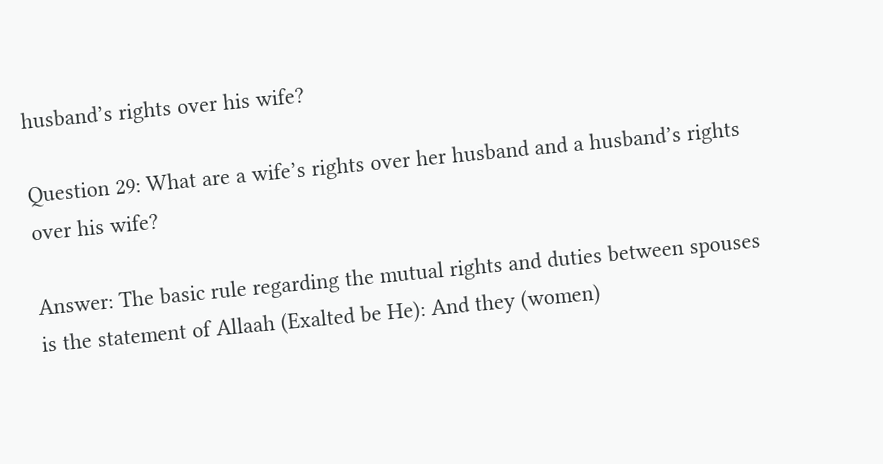husband’s rights over his wife?

Question 29: What are a wife’s rights over her husband and a husband’s rights over his wife?

Answer: The basic rule regarding the mutual rights and duties between spouses is the statement of Allaah (Exalted be He): And they (women)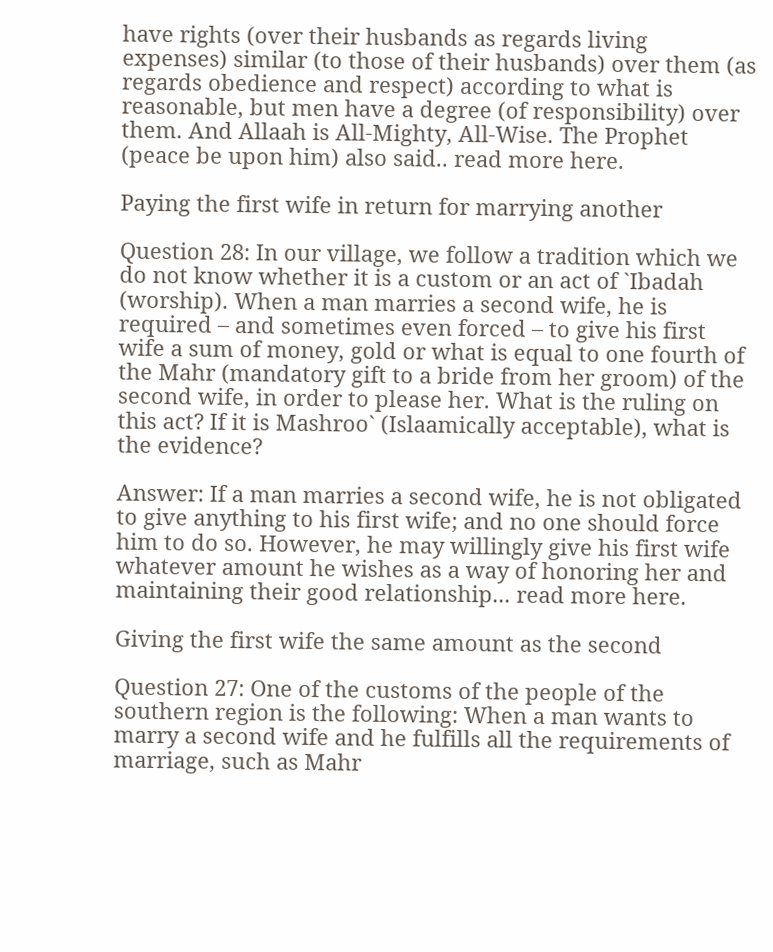have rights (over their husbands as regards living expenses) similar (to those of their husbands) over them (as regards obedience and respect) according to what is reasonable, but men have a degree (of responsibility) over them. And Allaah is All-Mighty, All-Wise. The Prophet (peace be upon him) also said.. read more here.

Paying the first wife in return for marrying another

Question 28: In our village, we follow a tradition which we do not know whether it is a custom or an act of `Ibadah (worship). When a man marries a second wife, he is required – and sometimes even forced – to give his first wife a sum of money, gold or what is equal to one fourth of the Mahr (mandatory gift to a bride from her groom) of the second wife, in order to please her. What is the ruling on this act? If it is Mashroo` (Islaamically acceptable), what is the evidence?

Answer: If a man marries a second wife, he is not obligated to give anything to his first wife; and no one should force him to do so. However, he may willingly give his first wife whatever amount he wishes as a way of honoring her and maintaining their good relationship... read more here.

Giving the first wife the same amount as the second

Question 27: One of the customs of the people of the southern region is the following: When a man wants to marry a second wife and he fulfills all the requirements of marriage, such as Mahr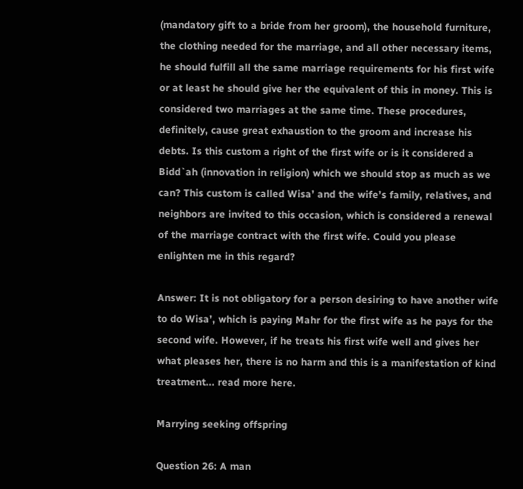(mandatory gift to a bride from her groom), the household furniture, the clothing needed for the marriage, and all other necessary items, he should fulfill all the same marriage requirements for his first wife or at least he should give her the equivalent of this in money. This is considered two marriages at the same time. These procedures, definitely, cause great exhaustion to the groom and increase his debts. Is this custom a right of the first wife or is it considered a Bidd`ah (innovation in religion) which we should stop as much as we can? This custom is called Wisa’ and the wife’s family, relatives, and neighbors are invited to this occasion, which is considered a renewal of the marriage contract with the first wife. Could you please enlighten me in this regard?

Answer: It is not obligatory for a person desiring to have another wife to do Wisa’, which is paying Mahr for the first wife as he pays for the second wife. However, if he treats his first wife well and gives her what pleases her, there is no harm and this is a manifestation of kind treatment... read more here.

Marrying seeking offspring

Question 26: A man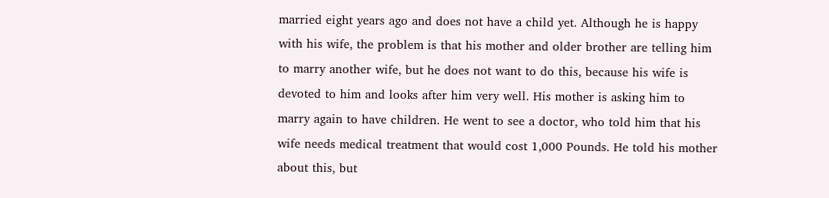married eight years ago and does not have a child yet. Although he is happy with his wife, the problem is that his mother and older brother are telling him to marry another wife, but he does not want to do this, because his wife is devoted to him and looks after him very well. His mother is asking him to marry again to have children. He went to see a doctor, who told him that his wife needs medical treatment that would cost 1,000 Pounds. He told his mother about this, but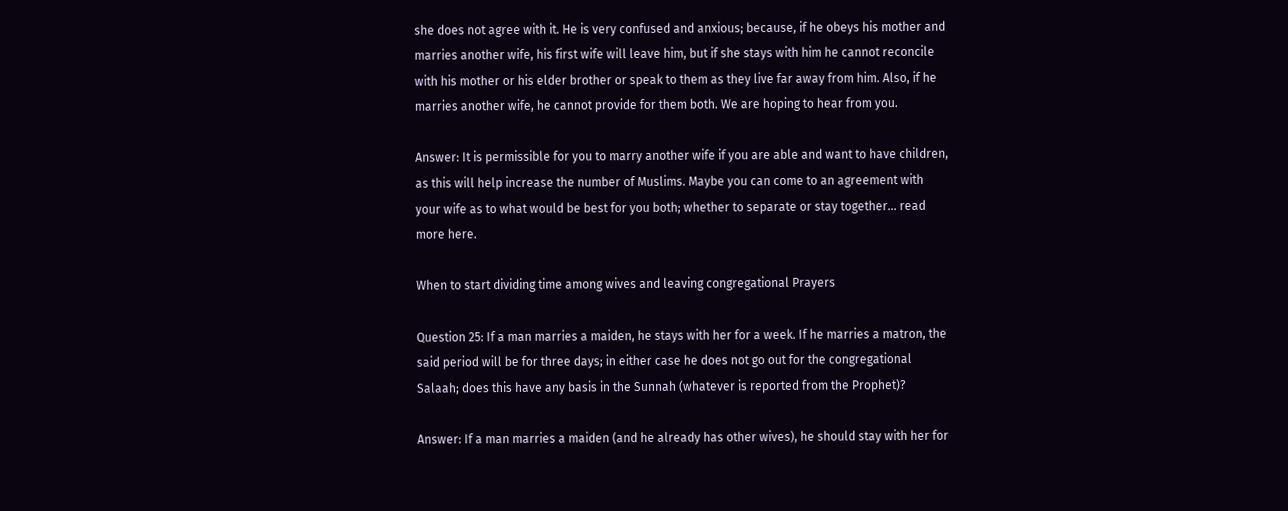she does not agree with it. He is very confused and anxious; because, if he obeys his mother and marries another wife, his first wife will leave him, but if she stays with him he cannot reconcile with his mother or his elder brother or speak to them as they live far away from him. Also, if he marries another wife, he cannot provide for them both. We are hoping to hear from you.

Answer: It is permissible for you to marry another wife if you are able and want to have children, as this will help increase the number of Muslims. Maybe you can come to an agreement with your wife as to what would be best for you both; whether to separate or stay together... read more here.

When to start dividing time among wives and leaving congregational Prayers

Question 25: If a man marries a maiden, he stays with her for a week. If he marries a matron, the said period will be for three days; in either case he does not go out for the congregational Salaah; does this have any basis in the Sunnah (whatever is reported from the Prophet)?

Answer: If a man marries a maiden (and he already has other wives), he should stay with her for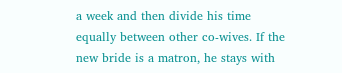a week and then divide his time equally between other co-wives. If the new bride is a matron, he stays with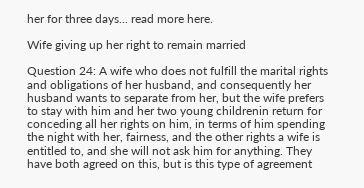her for three days... read more here.

Wife giving up her right to remain married

Question 24: A wife who does not fulfill the marital rights and obligations of her husband, and consequently her husband wants to separate from her, but the wife prefers to stay with him and her two young childrenin return for conceding all her rights on him, in terms of him spending the night with her, fairness, and the other rights a wife is entitled to, and she will not ask him for anything. They have both agreed on this, but is this type of agreement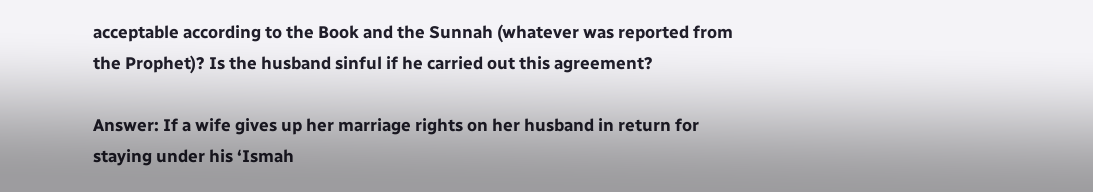acceptable according to the Book and the Sunnah (whatever was reported from the Prophet)? Is the husband sinful if he carried out this agreement?

Answer: If a wife gives up her marriage rights on her husband in return for staying under his ‘Ismah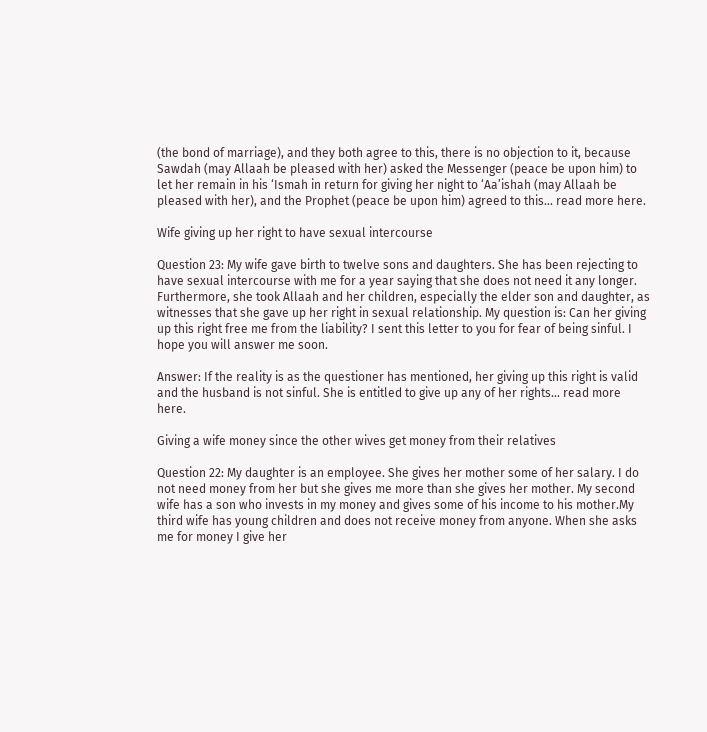(the bond of marriage), and they both agree to this, there is no objection to it, because Sawdah (may Allaah be pleased with her) asked the Messenger (peace be upon him) to let her remain in his ‘Ismah in return for giving her night to ‘Aa’ishah (may Allaah be pleased with her), and the Prophet (peace be upon him) agreed to this... read more here.

Wife giving up her right to have sexual intercourse

Question 23: My wife gave birth to twelve sons and daughters. She has been rejecting to have sexual intercourse with me for a year saying that she does not need it any longer. Furthermore, she took Allaah and her children, especially the elder son and daughter, as witnesses that she gave up her right in sexual relationship. My question is: Can her giving up this right free me from the liability? I sent this letter to you for fear of being sinful. I hope you will answer me soon.

Answer: If the reality is as the questioner has mentioned, her giving up this right is valid and the husband is not sinful. She is entitled to give up any of her rights... read more here.

Giving a wife money since the other wives get money from their relatives

Question 22: My daughter is an employee. She gives her mother some of her salary. I do not need money from her but she gives me more than she gives her mother. My second wife has a son who invests in my money and gives some of his income to his mother.My third wife has young children and does not receive money from anyone. When she asks me for money I give her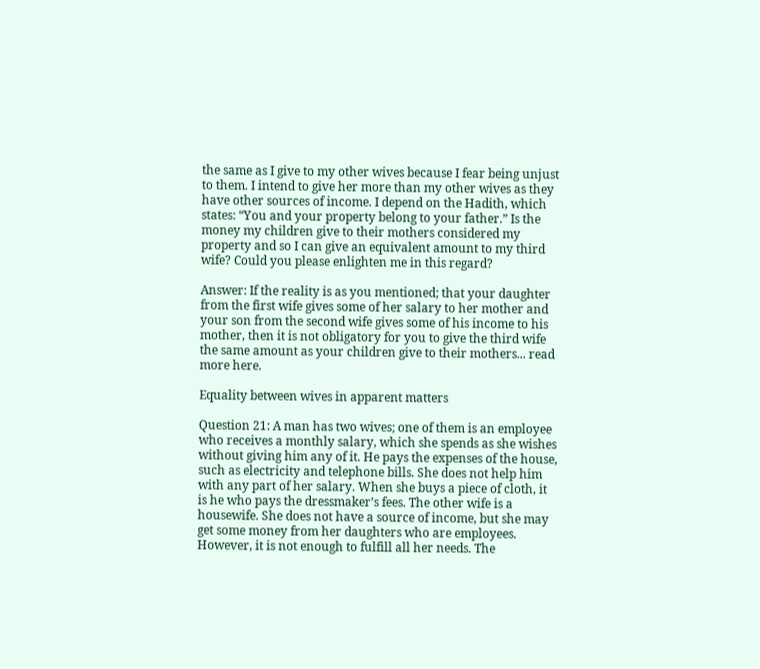the same as I give to my other wives because I fear being unjust to them. I intend to give her more than my other wives as they have other sources of income. I depend on the Hadith, which states: “You and your property belong to your father.” Is the money my children give to their mothers considered my property and so I can give an equivalent amount to my third wife? Could you please enlighten me in this regard?

Answer: If the reality is as you mentioned; that your daughter from the first wife gives some of her salary to her mother and your son from the second wife gives some of his income to his mother, then it is not obligatory for you to give the third wife the same amount as your children give to their mothers... read more here.

Equality between wives in apparent matters

Question 21: A man has two wives; one of them is an employee who receives a monthly salary, which she spends as she wishes without giving him any of it. He pays the expenses of the house, such as electricity and telephone bills. She does not help him with any part of her salary. When she buys a piece of cloth, it is he who pays the dressmaker’s fees. The other wife is a housewife. She does not have a source of income, but she may get some money from her daughters who are employees. However, it is not enough to fulfill all her needs. The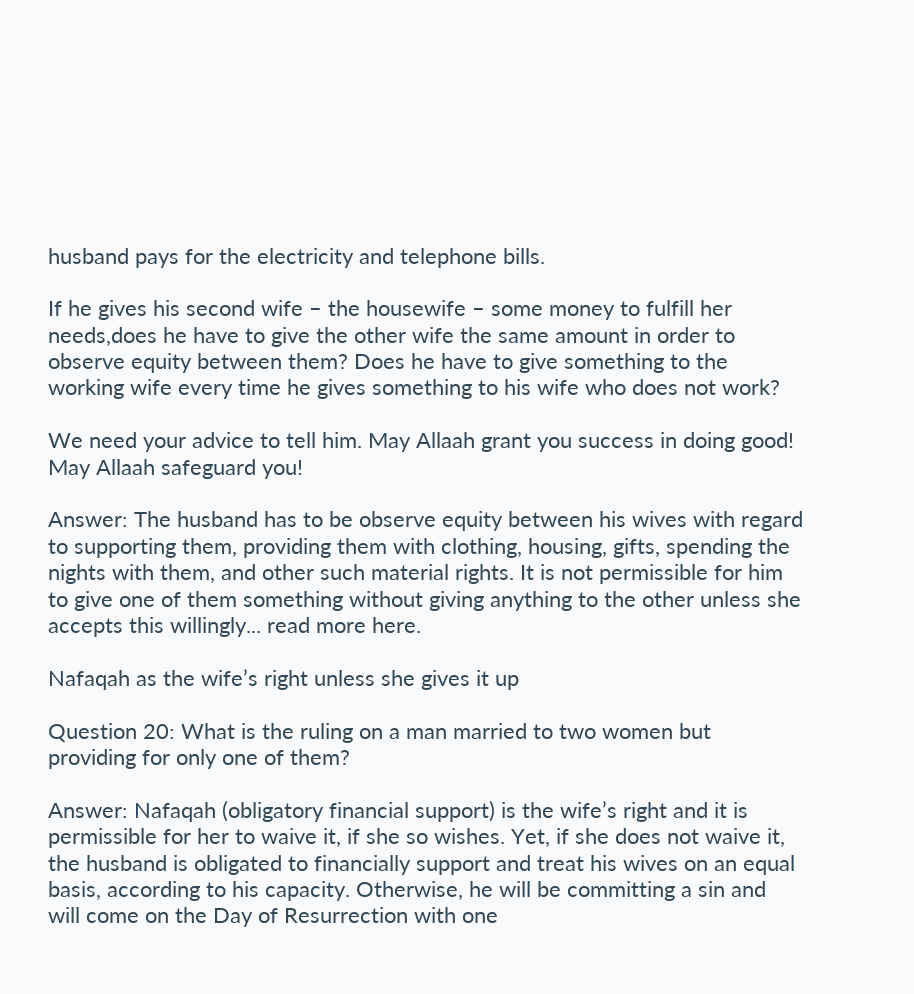husband pays for the electricity and telephone bills.

If he gives his second wife – the housewife – some money to fulfill her needs,does he have to give the other wife the same amount in order to observe equity between them? Does he have to give something to the working wife every time he gives something to his wife who does not work?

We need your advice to tell him. May Allaah grant you success in doing good! May Allaah safeguard you!

Answer: The husband has to be observe equity between his wives with regard to supporting them, providing them with clothing, housing, gifts, spending the nights with them, and other such material rights. It is not permissible for him to give one of them something without giving anything to the other unless she accepts this willingly... read more here.

Nafaqah as the wife’s right unless she gives it up

Question 20: What is the ruling on a man married to two women but providing for only one of them?

Answer: Nafaqah (obligatory financial support) is the wife’s right and it is permissible for her to waive it, if she so wishes. Yet, if she does not waive it, the husband is obligated to financially support and treat his wives on an equal basis, according to his capacity. Otherwise, he will be committing a sin and will come on the Day of Resurrection with one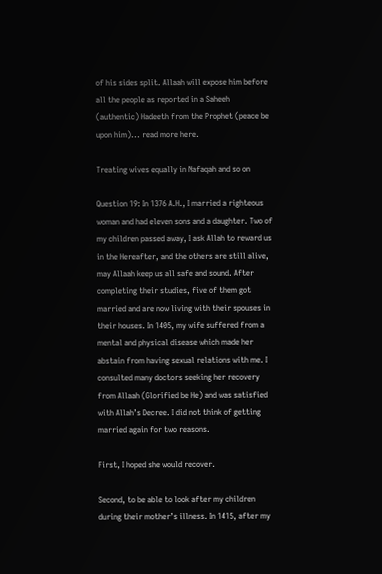of his sides split. Allaah will expose him before all the people as reported in a Saheeh (authentic) Hadeeth from the Prophet (peace be upon him)... read more here.

Treating wives equally in Nafaqah and so on

Question 19: In 1376 A.H., I married a righteous woman and had eleven sons and a daughter. Two of my children passed away, I ask Allah to reward us in the Hereafter, and the others are still alive, may Allaah keep us all safe and sound. After completing their studies, five of them got married and are now living with their spouses in their houses. In 1405, my wife suffered from a mental and physical disease which made her abstain from having sexual relations with me. I consulted many doctors seeking her recovery from Allaah (Glorified be He) and was satisfied with Allah’s Decree. I did not think of getting married again for two reasons.

First, I hoped she would recover.

Second, to be able to look after my children during their mother’s illness. In 1415, after my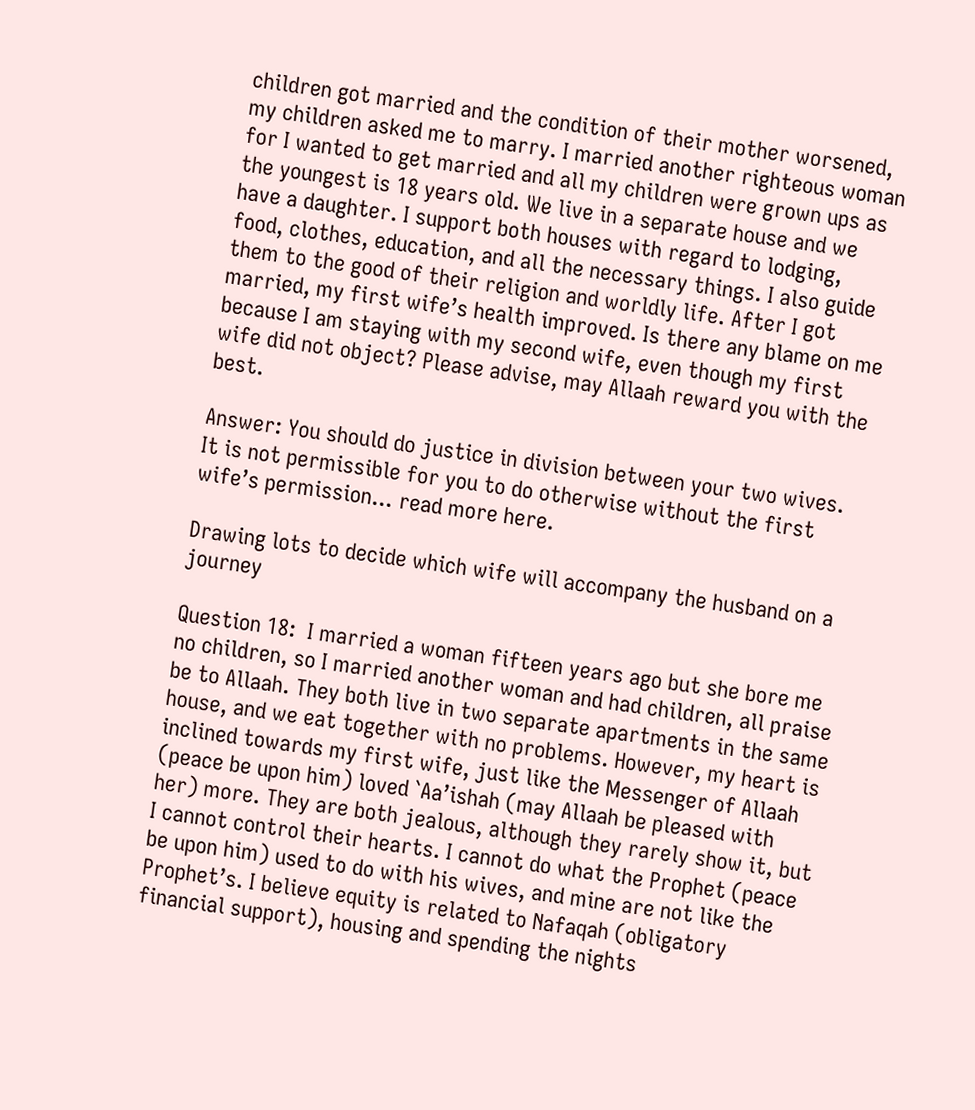children got married and the condition of their mother worsened, my children asked me to marry. I married another righteous woman for I wanted to get married and all my children were grown ups as the youngest is 18 years old. We live in a separate house and we have a daughter. I support both houses with regard to lodging, food, clothes, education, and all the necessary things. I also guide them to the good of their religion and worldly life. After I got married, my first wife’s health improved. Is there any blame on me because I am staying with my second wife, even though my first wife did not object? Please advise, may Allaah reward you with the best.

Answer: You should do justice in division between your two wives. It is not permissible for you to do otherwise without the first wife’s permission... read more here.

Drawing lots to decide which wife will accompany the husband on a journey

Question 18:  I married a woman fifteen years ago but she bore me no children, so I married another woman and had children, all praise be to Allaah. They both live in two separate apartments in the same house, and we eat together with no problems. However, my heart is inclined towards my first wife, just like the Messenger of Allaah (peace be upon him) loved `Aa’ishah (may Allaah be pleased with her) more. They are both jealous, although they rarely show it, but I cannot control their hearts. I cannot do what the Prophet (peace be upon him) used to do with his wives, and mine are not like the Prophet’s. I believe equity is related to Nafaqah (obligatory financial support), housing and spending the nights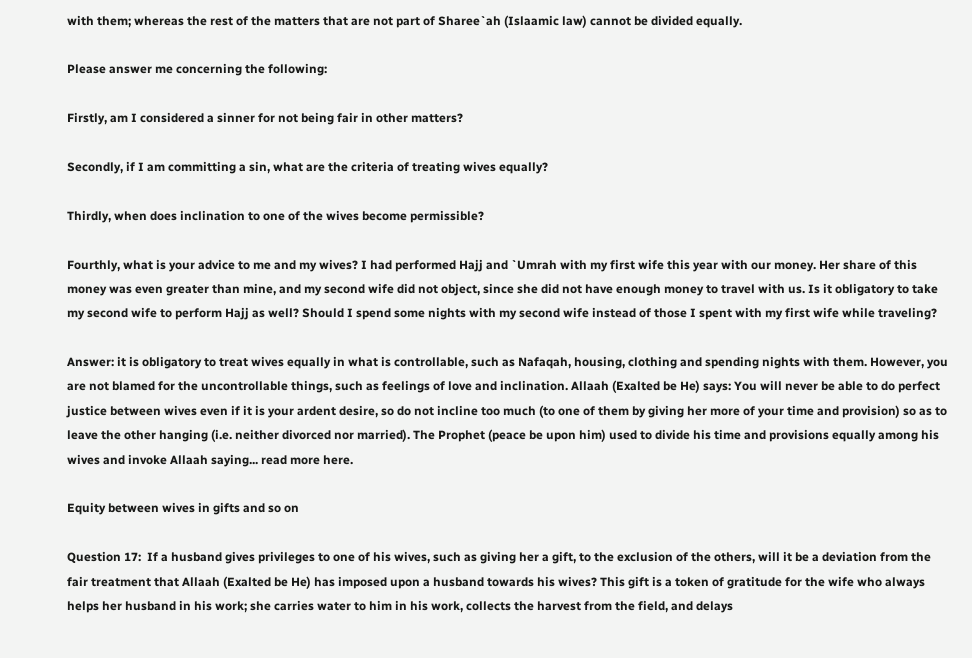with them; whereas the rest of the matters that are not part of Sharee`ah (Islaamic law) cannot be divided equally.

Please answer me concerning the following:

Firstly, am I considered a sinner for not being fair in other matters?

Secondly, if I am committing a sin, what are the criteria of treating wives equally?

Thirdly, when does inclination to one of the wives become permissible?

Fourthly, what is your advice to me and my wives? I had performed Hajj and `Umrah with my first wife this year with our money. Her share of this money was even greater than mine, and my second wife did not object, since she did not have enough money to travel with us. Is it obligatory to take my second wife to perform Hajj as well? Should I spend some nights with my second wife instead of those I spent with my first wife while traveling?

Answer: it is obligatory to treat wives equally in what is controllable, such as Nafaqah, housing, clothing and spending nights with them. However, you are not blamed for the uncontrollable things, such as feelings of love and inclination. Allaah (Exalted be He) says: You will never be able to do perfect justice between wives even if it is your ardent desire, so do not incline too much (to one of them by giving her more of your time and provision) so as to leave the other hanging (i.e. neither divorced nor married). The Prophet (peace be upon him) used to divide his time and provisions equally among his wives and invoke Allaah saying... read more here.

Equity between wives in gifts and so on

Question 17:  If a husband gives privileges to one of his wives, such as giving her a gift, to the exclusion of the others, will it be a deviation from the fair treatment that Allaah (Exalted be He) has imposed upon a husband towards his wives? This gift is a token of gratitude for the wife who always helps her husband in his work; she carries water to him in his work, collects the harvest from the field, and delays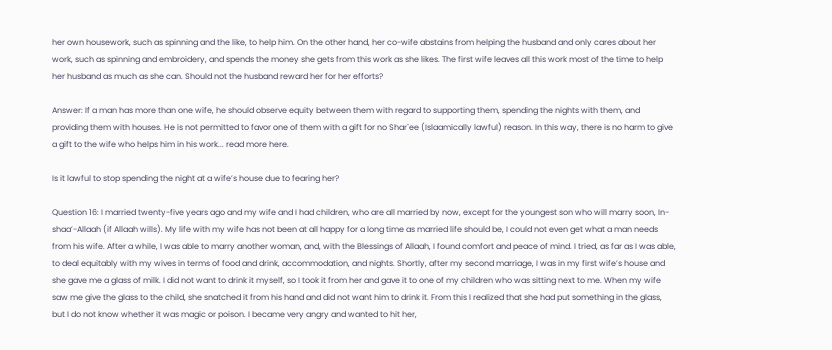her own housework, such as spinning and the like, to help him. On the other hand, her co-wife abstains from helping the husband and only cares about her work, such as spinning and embroidery, and spends the money she gets from this work as she likes. The first wife leaves all this work most of the time to help her husband as much as she can. Should not the husband reward her for her efforts?

Answer: If a man has more than one wife, he should observe equity between them with regard to supporting them, spending the nights with them, and providing them with houses. He is not permitted to favor one of them with a gift for no Shar`ee (Islaamically lawful) reason. In this way, there is no harm to give a gift to the wife who helps him in his work... read more here.

Is it lawful to stop spending the night at a wife’s house due to fearing her?

Question 16: I married twenty-five years ago and my wife and I had children, who are all married by now, except for the youngest son who will marry soon, In-shaa’-Allaah (if Allaah wills). My life with my wife has not been at all happy for a long time as married life should be, I could not even get what a man needs from his wife. After a while, I was able to marry another woman, and, with the Blessings of Allaah, I found comfort and peace of mind. I tried, as far as I was able, to deal equitably with my wives in terms of food and drink, accommodation, and nights. Shortly, after my second marriage, I was in my first wife’s house and she gave me a glass of milk. I did not want to drink it myself, so I took it from her and gave it to one of my children who was sitting next to me. When my wife saw me give the glass to the child, she snatched it from his hand and did not want him to drink it. From this I realized that she had put something in the glass, but I do not know whether it was magic or poison. I became very angry and wanted to hit her,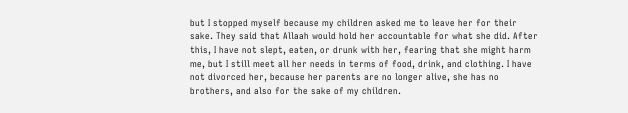but I stopped myself because my children asked me to leave her for their sake. They said that Allaah would hold her accountable for what she did. After this, I have not slept, eaten, or drunk with her, fearing that she might harm me, but I still meet all her needs in terms of food, drink, and clothing. I have not divorced her, because her parents are no longer alive, she has no brothers, and also for the sake of my children.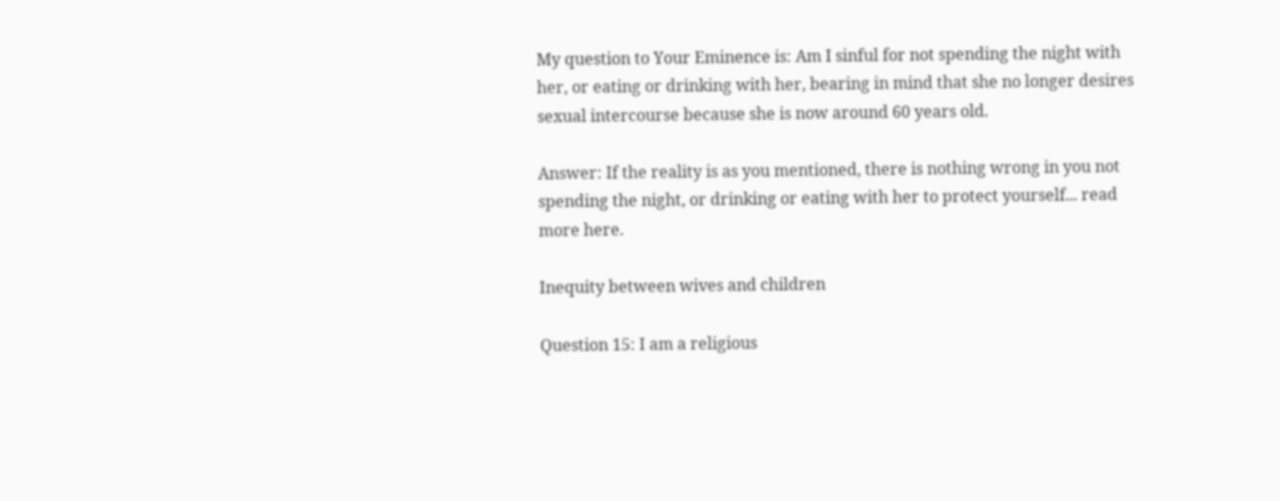My question to Your Eminence is: Am I sinful for not spending the night with her, or eating or drinking with her, bearing in mind that she no longer desires sexual intercourse because she is now around 60 years old.

Answer: If the reality is as you mentioned, there is nothing wrong in you not spending the night, or drinking or eating with her to protect yourself... read more here.

Inequity between wives and children

Question 15: I am a religious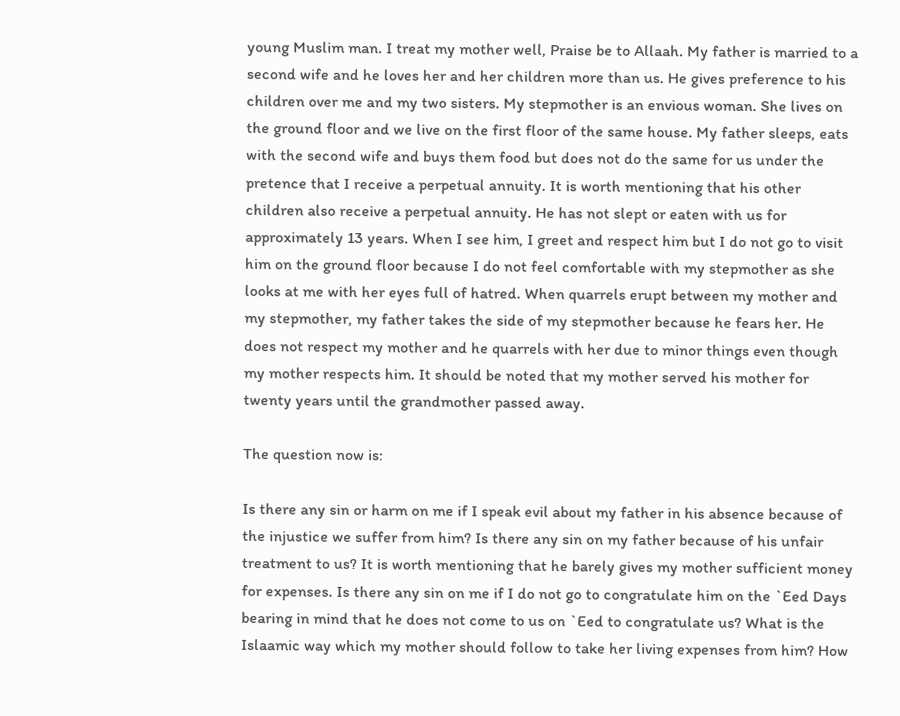young Muslim man. I treat my mother well, Praise be to Allaah. My father is married to a second wife and he loves her and her children more than us. He gives preference to his children over me and my two sisters. My stepmother is an envious woman. She lives on the ground floor and we live on the first floor of the same house. My father sleeps, eats with the second wife and buys them food but does not do the same for us under the pretence that I receive a perpetual annuity. It is worth mentioning that his other children also receive a perpetual annuity. He has not slept or eaten with us for approximately 13 years. When I see him, I greet and respect him but I do not go to visit him on the ground floor because I do not feel comfortable with my stepmother as she looks at me with her eyes full of hatred. When quarrels erupt between my mother and my stepmother, my father takes the side of my stepmother because he fears her. He does not respect my mother and he quarrels with her due to minor things even though my mother respects him. It should be noted that my mother served his mother for twenty years until the grandmother passed away.

The question now is:

Is there any sin or harm on me if I speak evil about my father in his absence because of the injustice we suffer from him? Is there any sin on my father because of his unfair treatment to us? It is worth mentioning that he barely gives my mother sufficient money for expenses. Is there any sin on me if I do not go to congratulate him on the `Eed Days bearing in mind that he does not come to us on `Eed to congratulate us? What is the Islaamic way which my mother should follow to take her living expenses from him? How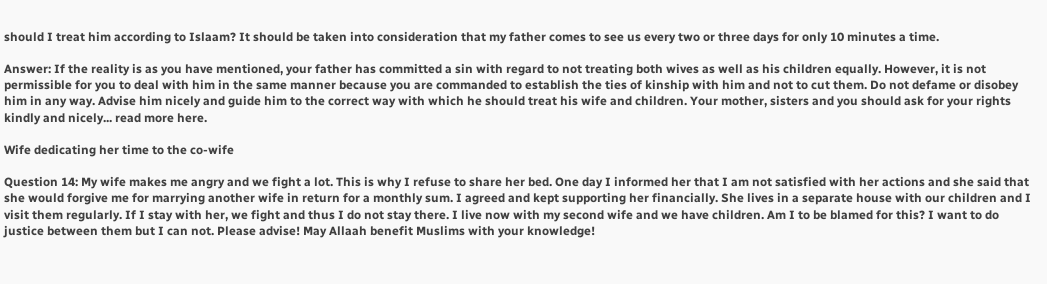should I treat him according to Islaam? It should be taken into consideration that my father comes to see us every two or three days for only 10 minutes a time.

Answer: If the reality is as you have mentioned, your father has committed a sin with regard to not treating both wives as well as his children equally. However, it is not permissible for you to deal with him in the same manner because you are commanded to establish the ties of kinship with him and not to cut them. Do not defame or disobey him in any way. Advise him nicely and guide him to the correct way with which he should treat his wife and children. Your mother, sisters and you should ask for your rights kindly and nicely... read more here.

Wife dedicating her time to the co-wife

Question 14: My wife makes me angry and we fight a lot. This is why I refuse to share her bed. One day I informed her that I am not satisfied with her actions and she said that she would forgive me for marrying another wife in return for a monthly sum. I agreed and kept supporting her financially. She lives in a separate house with our children and I visit them regularly. If I stay with her, we fight and thus I do not stay there. I live now with my second wife and we have children. Am I to be blamed for this? I want to do justice between them but I can not. Please advise! May Allaah benefit Muslims with your knowledge!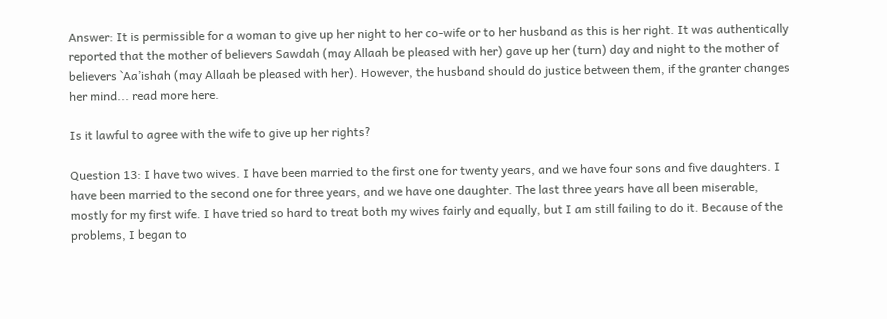Answer: It is permissible for a woman to give up her night to her co-wife or to her husband as this is her right. It was authentically reported that the mother of believers Sawdah (may Allaah be pleased with her) gave up her (turn) day and night to the mother of believers `Aa’ishah (may Allaah be pleased with her). However, the husband should do justice between them, if the granter changes her mind... read more here.

Is it lawful to agree with the wife to give up her rights?

Question 13: I have two wives. I have been married to the first one for twenty years, and we have four sons and five daughters. I have been married to the second one for three years, and we have one daughter. The last three years have all been miserable, mostly for my first wife. I have tried so hard to treat both my wives fairly and equally, but I am still failing to do it. Because of the problems, I began to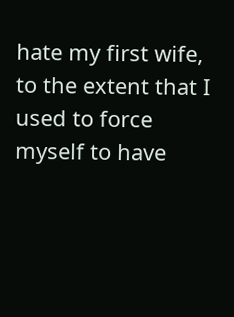hate my first wife, to the extent that I used to force myself to have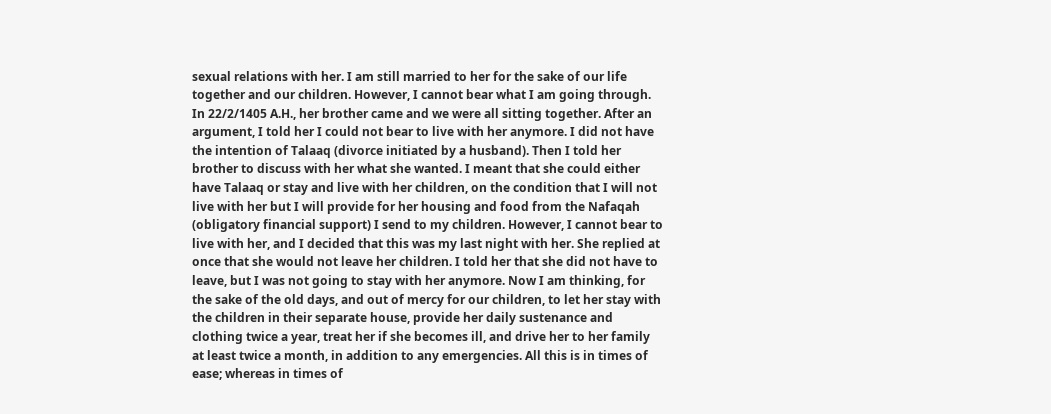sexual relations with her. I am still married to her for the sake of our life together and our children. However, I cannot bear what I am going through. In 22/2/1405 A.H., her brother came and we were all sitting together. After an argument, I told her I could not bear to live with her anymore. I did not have the intention of Talaaq (divorce initiated by a husband). Then I told her brother to discuss with her what she wanted. I meant that she could either have Talaaq or stay and live with her children, on the condition that I will not live with her but I will provide for her housing and food from the Nafaqah (obligatory financial support) I send to my children. However, I cannot bear to live with her, and I decided that this was my last night with her. She replied at once that she would not leave her children. I told her that she did not have to leave, but I was not going to stay with her anymore. Now I am thinking, for the sake of the old days, and out of mercy for our children, to let her stay with the children in their separate house, provide her daily sustenance and clothing twice a year, treat her if she becomes ill, and drive her to her family at least twice a month, in addition to any emergencies. All this is in times of ease; whereas in times of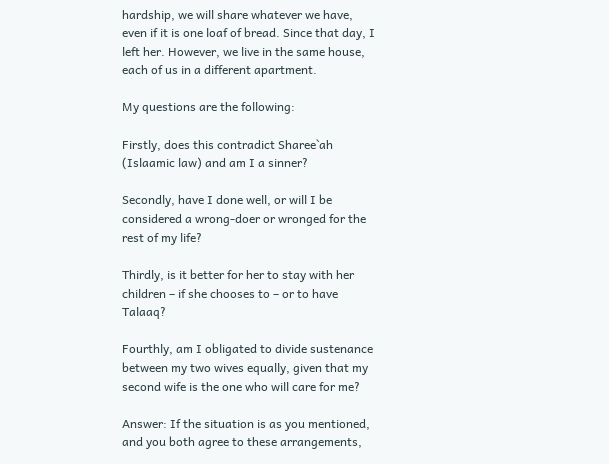hardship, we will share whatever we have, even if it is one loaf of bread. Since that day, I left her. However, we live in the same house, each of us in a different apartment.

My questions are the following:

Firstly, does this contradict Sharee`ah (Islaamic law) and am I a sinner?

Secondly, have I done well, or will I be considered a wrong-doer or wronged for the rest of my life?

Thirdly, is it better for her to stay with her children – if she chooses to – or to have Talaaq?

Fourthly, am I obligated to divide sustenance between my two wives equally, given that my second wife is the one who will care for me?

Answer: If the situation is as you mentioned, and you both agree to these arrangements,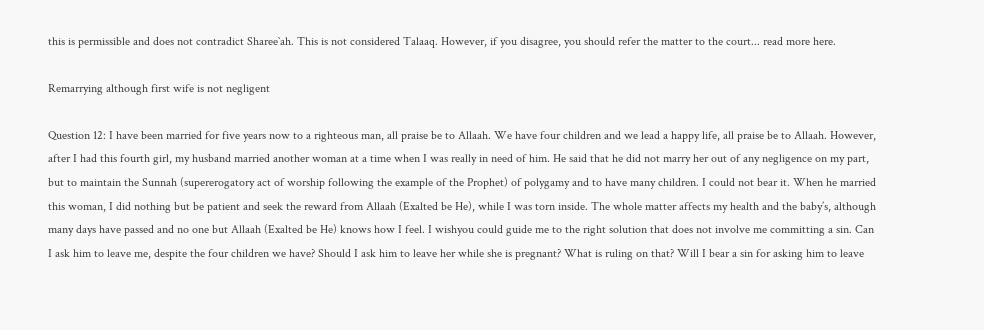this is permissible and does not contradict Sharee`ah. This is not considered Talaaq. However, if you disagree, you should refer the matter to the court... read more here.

Remarrying although first wife is not negligent

Question 12: I have been married for five years now to a righteous man, all praise be to Allaah. We have four children and we lead a happy life, all praise be to Allaah. However, after I had this fourth girl, my husband married another woman at a time when I was really in need of him. He said that he did not marry her out of any negligence on my part, but to maintain the Sunnah (supererogatory act of worship following the example of the Prophet) of polygamy and to have many children. I could not bear it. When he married this woman, I did nothing but be patient and seek the reward from Allaah (Exalted be He), while I was torn inside. The whole matter affects my health and the baby’s, although many days have passed and no one but Allaah (Exalted be He) knows how I feel. I wishyou could guide me to the right solution that does not involve me committing a sin. Can I ask him to leave me, despite the four children we have? Should I ask him to leave her while she is pregnant? What is ruling on that? Will I bear a sin for asking him to leave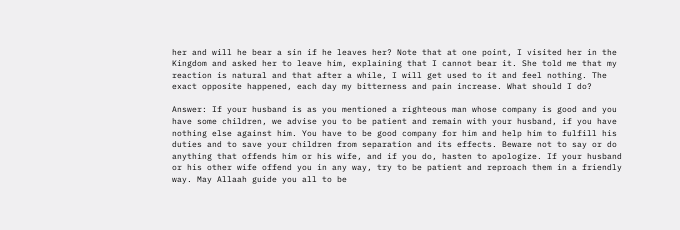her and will he bear a sin if he leaves her? Note that at one point, I visited her in the Kingdom and asked her to leave him, explaining that I cannot bear it. She told me that my reaction is natural and that after a while, I will get used to it and feel nothing. The exact opposite happened, each day my bitterness and pain increase. What should I do?

Answer: If your husband is as you mentioned a righteous man whose company is good and you have some children, we advise you to be patient and remain with your husband, if you have nothing else against him. You have to be good company for him and help him to fulfill his duties and to save your children from separation and its effects. Beware not to say or do anything that offends him or his wife, and if you do, hasten to apologize. If your husband or his other wife offend you in any way, try to be patient and reproach them in a friendly way. May Allaah guide you all to be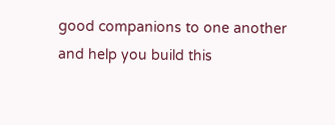good companions to one another and help you build this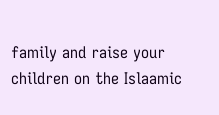family and raise your children on the Islaamic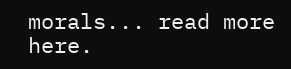morals... read more here.